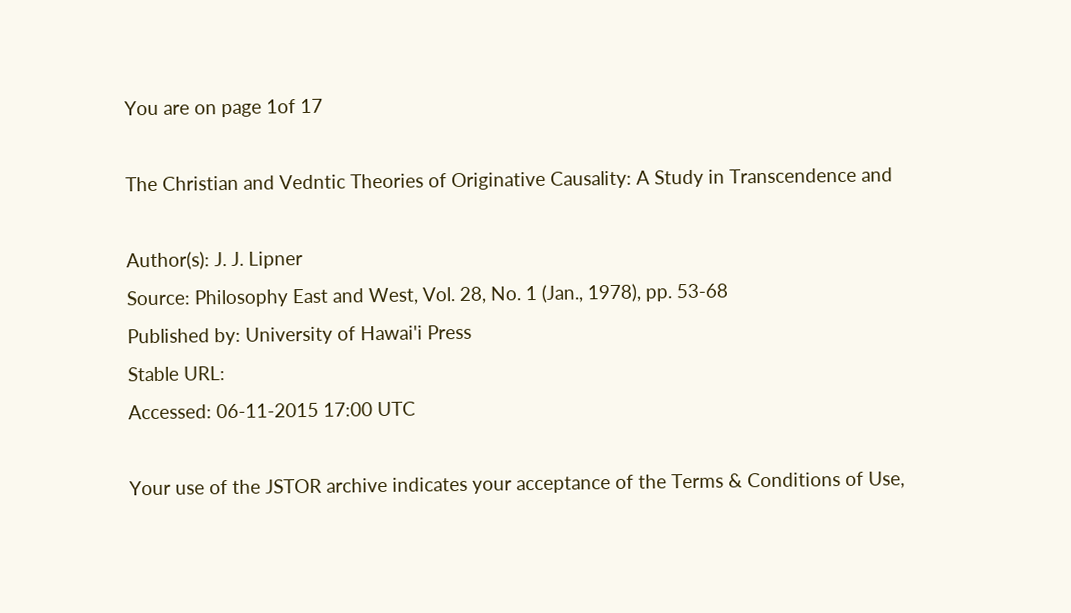You are on page 1of 17

The Christian and Vedntic Theories of Originative Causality: A Study in Transcendence and

Author(s): J. J. Lipner
Source: Philosophy East and West, Vol. 28, No. 1 (Jan., 1978), pp. 53-68
Published by: University of Hawai'i Press
Stable URL:
Accessed: 06-11-2015 17:00 UTC

Your use of the JSTOR archive indicates your acceptance of the Terms & Conditions of Use,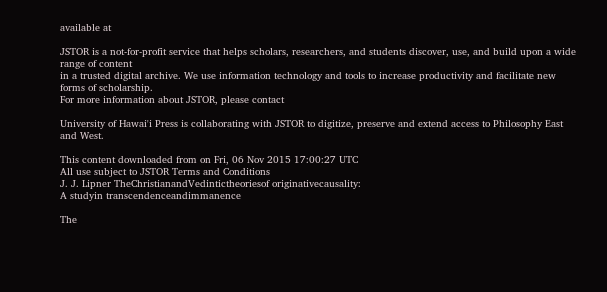available at

JSTOR is a not-for-profit service that helps scholars, researchers, and students discover, use, and build upon a wide range of content
in a trusted digital archive. We use information technology and tools to increase productivity and facilitate new forms of scholarship.
For more information about JSTOR, please contact

University of Hawai'i Press is collaborating with JSTOR to digitize, preserve and extend access to Philosophy East and West.

This content downloaded from on Fri, 06 Nov 2015 17:00:27 UTC
All use subject to JSTOR Terms and Conditions
J. J. Lipner TheChristianandVedintictheoriesof originativecausality:
A studyin transcendenceandimmanence

The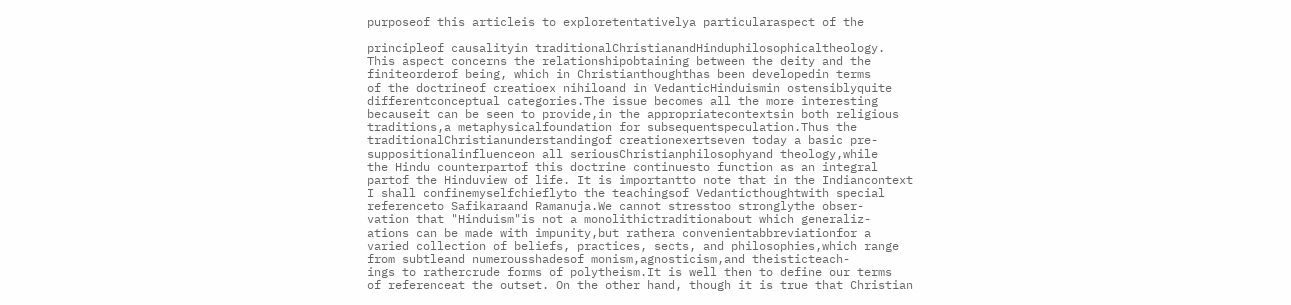purposeof this articleis to exploretentativelya particularaspect of the

principleof causalityin traditionalChristianandHinduphilosophicaltheology.
This aspect concerns the relationshipobtaining between the deity and the
finiteorderof being, which in Christianthoughthas been developedin terms
of the doctrineof creatioex nihiloand in VedanticHinduismin ostensiblyquite
differentconceptual categories.The issue becomes all the more interesting
becauseit can be seen to provide,in the appropriatecontextsin both religious
traditions,a metaphysicalfoundation for subsequentspeculation.Thus the
traditionalChristianunderstandingof creationexertseven today a basic pre-
suppositionalinfluenceon all seriousChristianphilosophyand theology,while
the Hindu counterpartof this doctrine continuesto function as an integral
partof the Hinduview of life. It is importantto note that in the Indiancontext
I shall confinemyselfchieflyto the teachingsof Vedanticthoughtwith special
referenceto Safikaraand Ramanuja.We cannot stresstoo stronglythe obser-
vation that "Hinduism"is not a monolithictraditionabout which generaliz-
ations can be made with impunity,but rathera convenientabbreviationfor a
varied collection of beliefs, practices, sects, and philosophies,which range
from subtleand numerousshadesof monism,agnosticism,and theisticteach-
ings to rathercrude forms of polytheism.It is well then to define our terms
of referenceat the outset. On the other hand, though it is true that Christian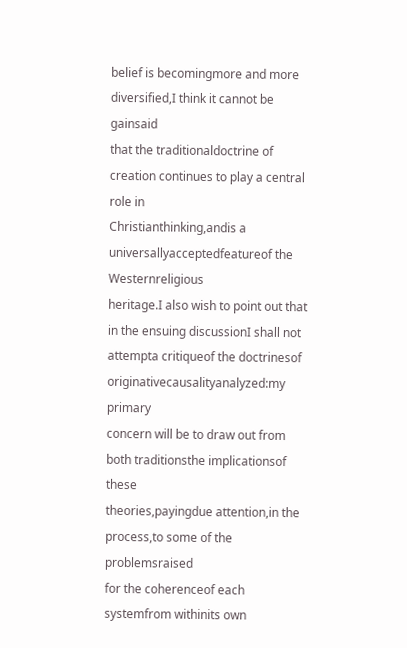belief is becomingmore and more diversified,I think it cannot be gainsaid
that the traditionaldoctrine of creation continues to play a central role in
Christianthinking,andis a universallyacceptedfeatureof the Westernreligious
heritage.I also wish to point out that in the ensuing discussionI shall not
attempta critiqueof the doctrinesof originativecausalityanalyzed:my primary
concern will be to draw out from both traditionsthe implicationsof these
theories,payingdue attention,in the process,to some of the problemsraised
for the coherenceof each systemfrom withinits own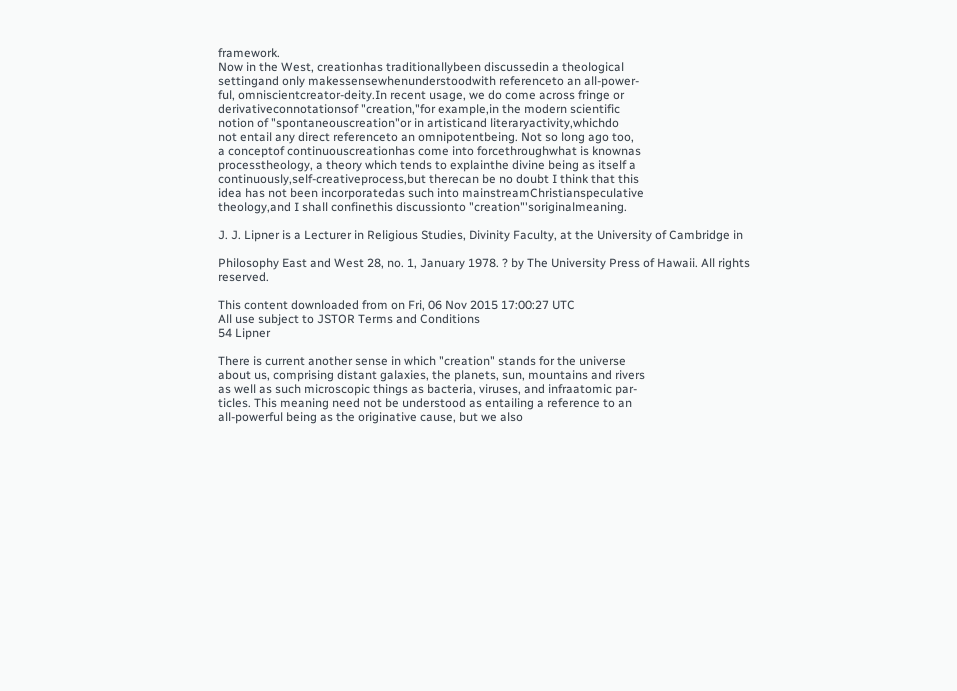framework.
Now in the West, creationhas traditionallybeen discussedin a theological
settingand only makessensewhenunderstoodwith referenceto an all-power-
ful, omniscientcreator-deity.In recent usage, we do come across fringe or
derivativeconnotationsof "creation,"for example,in the modern scientific
notion of "spontaneouscreation"or in artisticand literaryactivity,whichdo
not entail any direct referenceto an omnipotentbeing. Not so long ago too,
a conceptof continuouscreationhas come into forcethroughwhat is knownas
processtheology, a theory which tends to explainthe divine being as itself a
continuously,self-creativeprocess,but therecan be no doubt I think that this
idea has not been incorporatedas such into mainstreamChristianspeculative
theology,and I shall confinethis discussionto "creation"'soriginalmeaning.

J. J. Lipner is a Lecturer in Religious Studies, Divinity Faculty, at the University of Cambridge in

Philosophy East and West 28, no. 1, January 1978. ? by The University Press of Hawaii. All rights reserved.

This content downloaded from on Fri, 06 Nov 2015 17:00:27 UTC
All use subject to JSTOR Terms and Conditions
54 Lipner

There is current another sense in which "creation" stands for the universe
about us, comprising distant galaxies, the planets, sun, mountains and rivers
as well as such microscopic things as bacteria, viruses, and infraatomic par-
ticles. This meaning need not be understood as entailing a reference to an
all-powerful being as the originative cause, but we also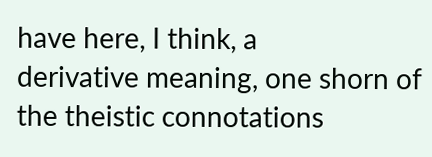have here, I think, a
derivative meaning, one shorn of the theistic connotations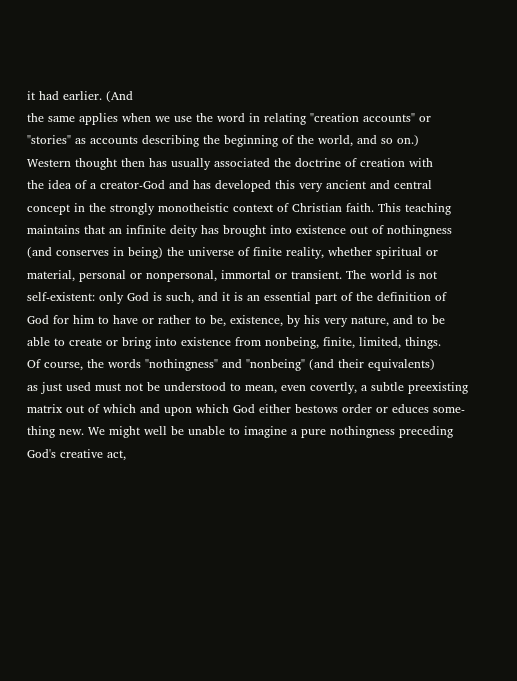it had earlier. (And
the same applies when we use the word in relating "creation accounts" or
"stories" as accounts describing the beginning of the world, and so on.)
Western thought then has usually associated the doctrine of creation with
the idea of a creator-God and has developed this very ancient and central
concept in the strongly monotheistic context of Christian faith. This teaching
maintains that an infinite deity has brought into existence out of nothingness
(and conserves in being) the universe of finite reality, whether spiritual or
material, personal or nonpersonal, immortal or transient. The world is not
self-existent: only God is such, and it is an essential part of the definition of
God for him to have or rather to be, existence, by his very nature, and to be
able to create or bring into existence from nonbeing, finite, limited, things.
Of course, the words "nothingness" and "nonbeing" (and their equivalents)
as just used must not be understood to mean, even covertly, a subtle preexisting
matrix out of which and upon which God either bestows order or educes some-
thing new. We might well be unable to imagine a pure nothingness preceding
God's creative act,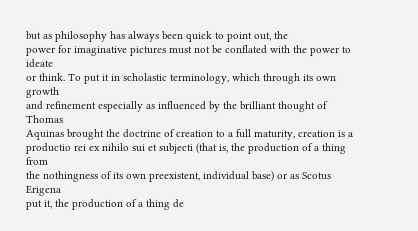but as philosophy has always been quick to point out, the
power for imaginative pictures must not be conflated with the power to ideate
or think. To put it in scholastic terminology, which through its own growth
and refinement especially as influenced by the brilliant thought of Thomas
Aquinas brought the doctrine of creation to a full maturity, creation is a
productio rei ex nihilo sui et subjecti (that is, the production of a thing from
the nothingness of its own preexistent, individual base) or as Scotus Erigena
put it, the production of a thing de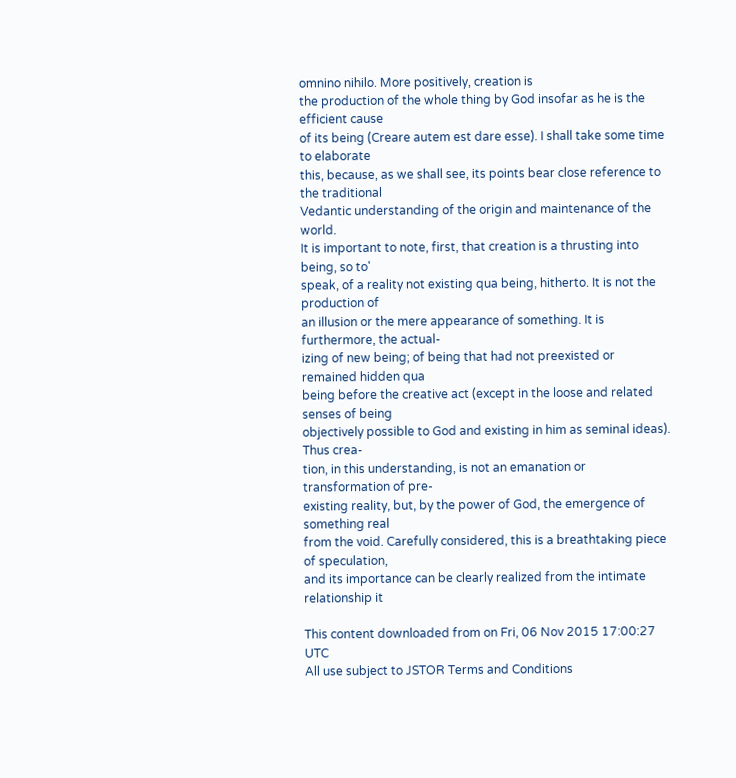omnino nihilo. More positively, creation is
the production of the whole thing by God insofar as he is the efficient cause
of its being (Creare autem est dare esse). I shall take some time to elaborate
this, because, as we shall see, its points bear close reference to the traditional
Vedantic understanding of the origin and maintenance of the world.
It is important to note, first, that creation is a thrusting into being, so to'
speak, of a reality not existing qua being, hitherto. It is not the production of
an illusion or the mere appearance of something. It is furthermore, the actual-
izing of new being; of being that had not preexisted or remained hidden qua
being before the creative act (except in the loose and related senses of being
objectively possible to God and existing in him as seminal ideas). Thus crea-
tion, in this understanding, is not an emanation or transformation of pre-
existing reality, but, by the power of God, the emergence of something real
from the void. Carefully considered, this is a breathtaking piece of speculation,
and its importance can be clearly realized from the intimate relationship it

This content downloaded from on Fri, 06 Nov 2015 17:00:27 UTC
All use subject to JSTOR Terms and Conditions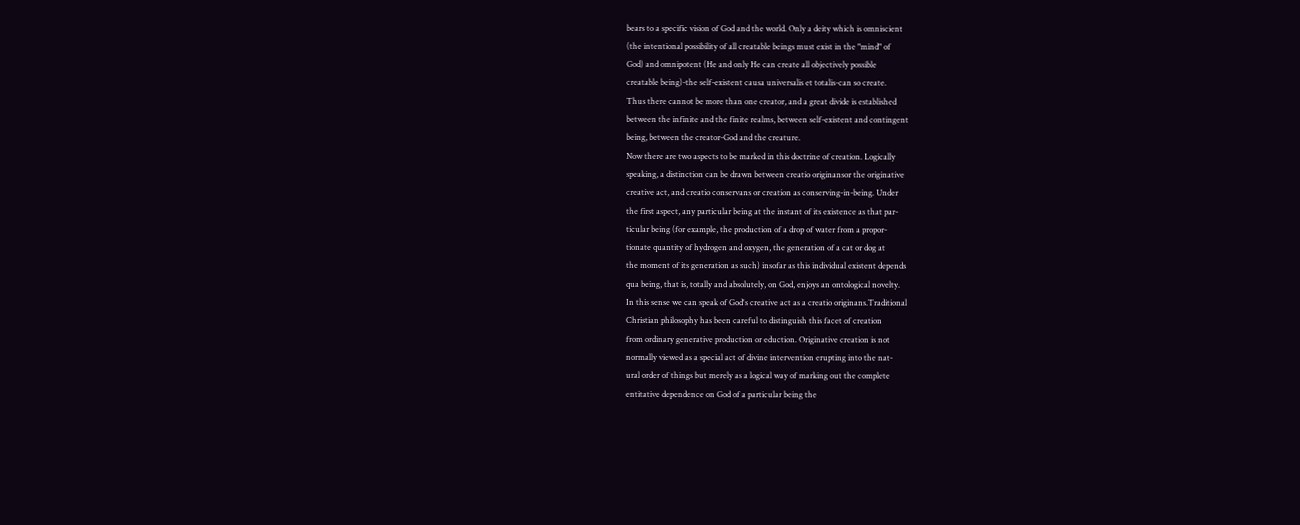bears to a specific vision of God and the world. Only a deity which is omniscient
(the intentional possibility of all creatable beings must exist in the "mind" of
God) and omnipotent (He and only He can create all objectively possible
creatable being)-the self-existent causa universalis et totalis-can so create.
Thus there cannot be more than one creator, and a great divide is established
between the infinite and the finite realms, between self-existent and contingent
being, between the creator-God and the creature.
Now there are two aspects to be marked in this doctrine of creation. Logically
speaking, a distinction can be drawn between creatio originansor the originative
creative act, and creatio conservans or creation as conserving-in-being. Under
the first aspect, any particular being at the instant of its existence as that par-
ticular being (for example, the production of a drop of water from a propor-
tionate quantity of hydrogen and oxygen, the generation of a cat or dog at
the moment of its generation as such) insofar as this individual existent depends
qua being, that is, totally and absolutely, on God, enjoys an ontological novelty.
In this sense we can speak of God's creative act as a creatio originans.Traditional
Christian philosophy has been careful to distinguish this facet of creation
from ordinary generative production or eduction. Originative creation is not
normally viewed as a special act of divine intervention erupting into the nat-
ural order of things but merely as a logical way of marking out the complete
entitative dependence on God of a particular being the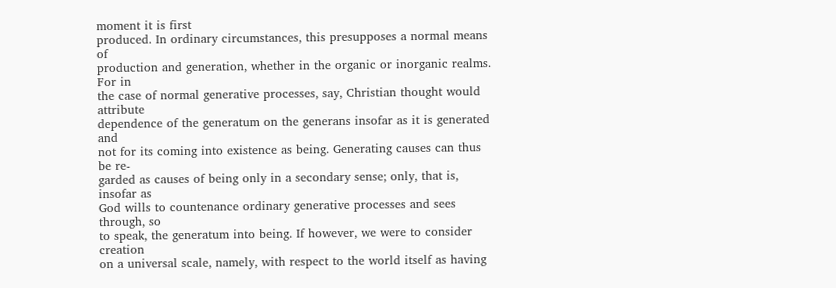moment it is first
produced. In ordinary circumstances, this presupposes a normal means of
production and generation, whether in the organic or inorganic realms. For in
the case of normal generative processes, say, Christian thought would attribute
dependence of the generatum on the generans insofar as it is generated and
not for its coming into existence as being. Generating causes can thus be re-
garded as causes of being only in a secondary sense; only, that is, insofar as
God wills to countenance ordinary generative processes and sees through, so
to speak, the generatum into being. If however, we were to consider creation
on a universal scale, namely, with respect to the world itself as having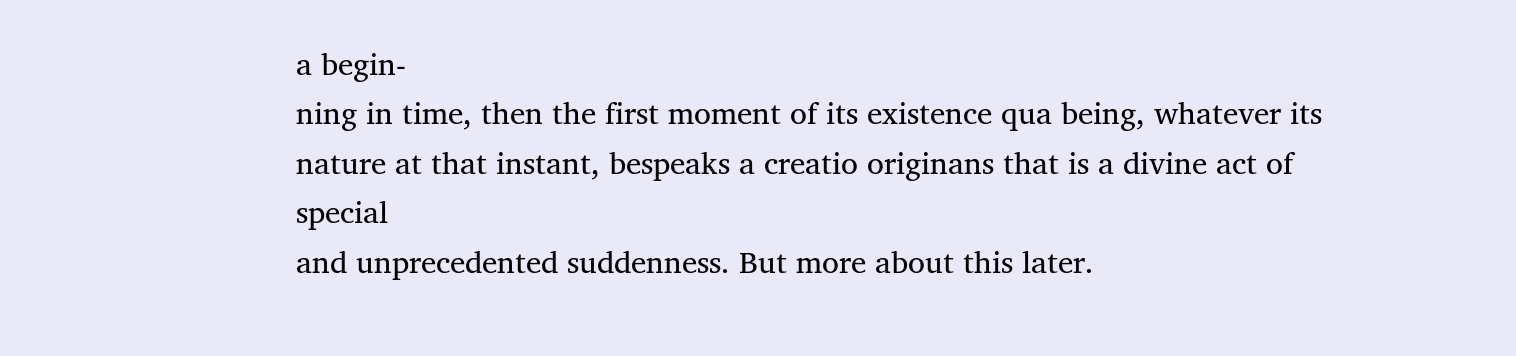a begin-
ning in time, then the first moment of its existence qua being, whatever its
nature at that instant, bespeaks a creatio originans that is a divine act of special
and unprecedented suddenness. But more about this later.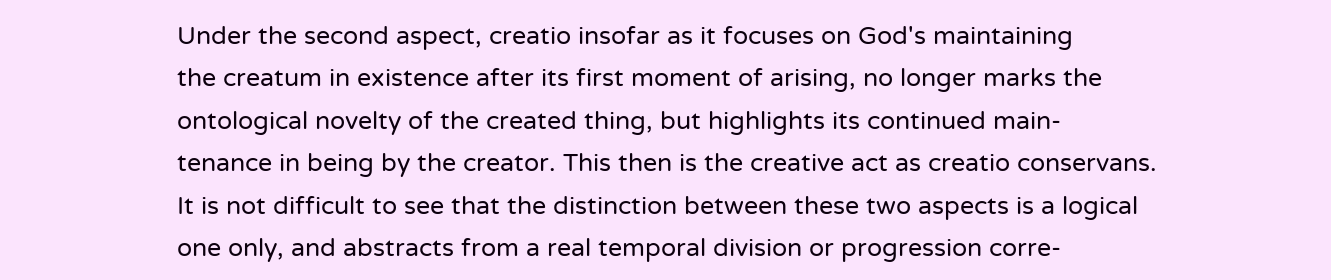Under the second aspect, creatio insofar as it focuses on God's maintaining
the creatum in existence after its first moment of arising, no longer marks the
ontological novelty of the created thing, but highlights its continued main-
tenance in being by the creator. This then is the creative act as creatio conservans.
It is not difficult to see that the distinction between these two aspects is a logical
one only, and abstracts from a real temporal division or progression corre-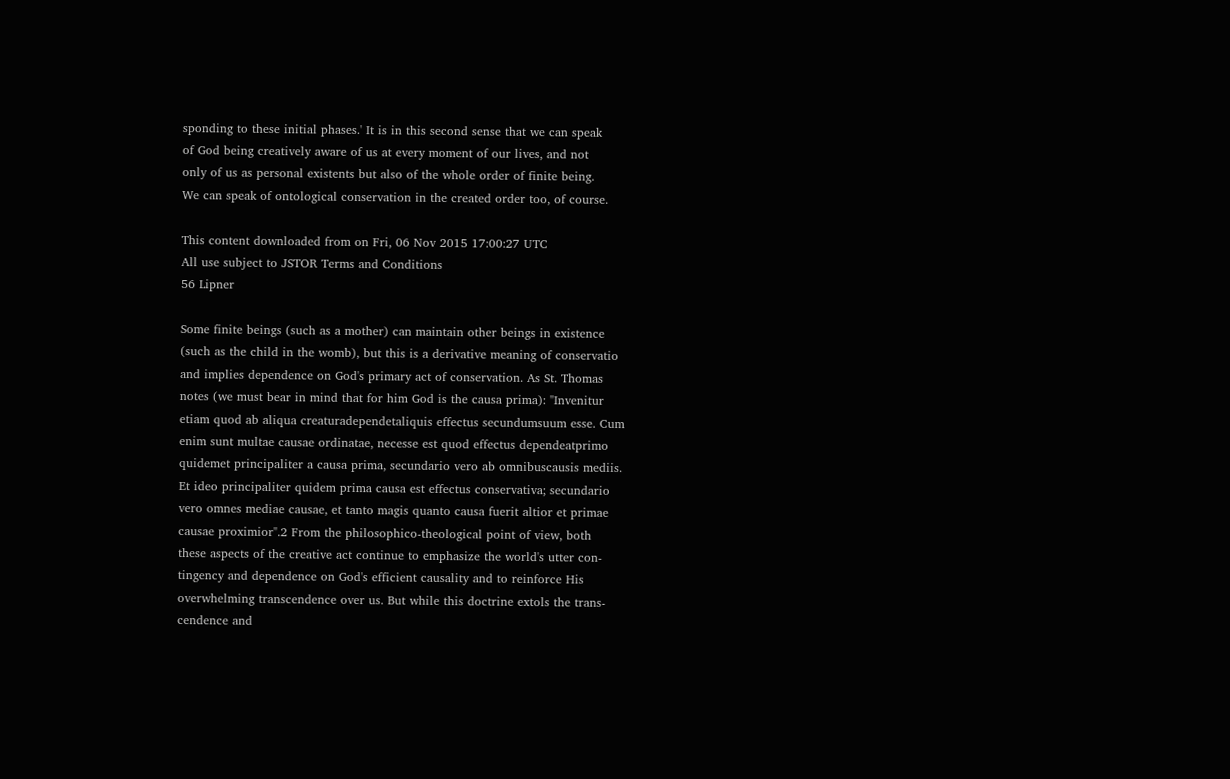sponding to these initial phases.' It is in this second sense that we can speak
of God being creatively aware of us at every moment of our lives, and not
only of us as personal existents but also of the whole order of finite being.
We can speak of ontological conservation in the created order too, of course.

This content downloaded from on Fri, 06 Nov 2015 17:00:27 UTC
All use subject to JSTOR Terms and Conditions
56 Lipner

Some finite beings (such as a mother) can maintain other beings in existence
(such as the child in the womb), but this is a derivative meaning of conservatio
and implies dependence on God's primary act of conservation. As St. Thomas
notes (we must bear in mind that for him God is the causa prima): "Invenitur
etiam quod ab aliqua creaturadependetaliquis effectus secundumsuum esse. Cum
enim sunt multae causae ordinatae, necesse est quod effectus dependeatprimo
quidemet principaliter a causa prima, secundario vero ab omnibuscausis mediis.
Et ideo principaliter quidem prima causa est effectus conservativa; secundario
vero omnes mediae causae, et tanto magis quanto causa fuerit altior et primae
causae proximior".2 From the philosophico-theological point of view, both
these aspects of the creative act continue to emphasize the world's utter con-
tingency and dependence on God's efficient causality and to reinforce His
overwhelming transcendence over us. But while this doctrine extols the trans-
cendence and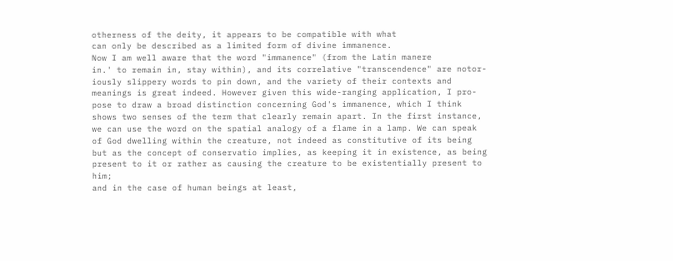otherness of the deity, it appears to be compatible with what
can only be described as a limited form of divine immanence.
Now I am well aware that the word "immanence" (from the Latin manere
in.' to remain in, stay within), and its correlative "transcendence" are notor-
iously slippery words to pin down, and the variety of their contexts and
meanings is great indeed. However given this wide-ranging application, I pro-
pose to draw a broad distinction concerning God's immanence, which I think
shows two senses of the term that clearly remain apart. In the first instance,
we can use the word on the spatial analogy of a flame in a lamp. We can speak
of God dwelling within the creature, not indeed as constitutive of its being
but as the concept of conservatio implies, as keeping it in existence, as being
present to it or rather as causing the creature to be existentially present to him;
and in the case of human beings at least,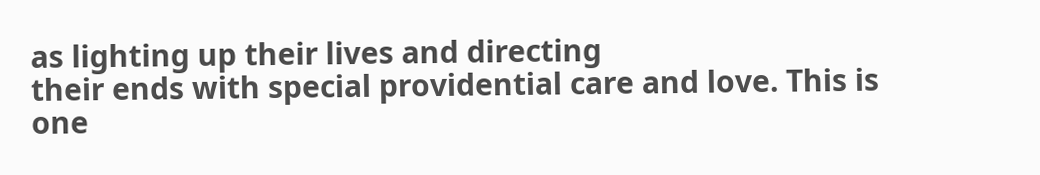as lighting up their lives and directing
their ends with special providential care and love. This is one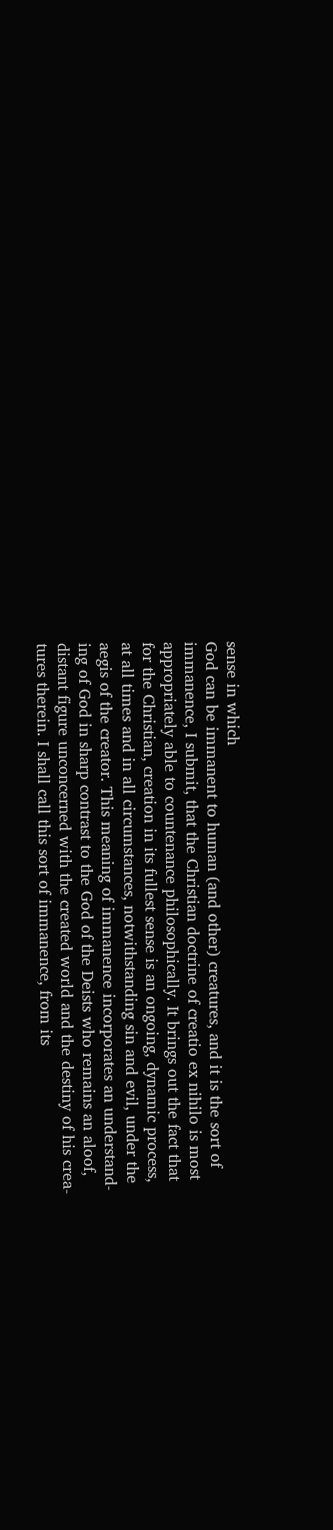sense in which
God can be immanent to human (and other) creatures, and it is the sort of
immanence, I submit, that the Christian doctrine of creatio ex nihilo is most
appropriately able to countenance philosophically. It brings out the fact that
for the Christian, creation in its fullest sense is an ongoing, dynamic process,
at all times and in all circumstances, notwithstanding sin and evil, under the
aegis of the creator. This meaning of immanence incorporates an understand-
ing of God in sharp contrast to the God of the Deists who remains an aloof,
distant figure unconcerned with the created world and the destiny of his crea-
tures therein. I shall call this sort of immanence, from its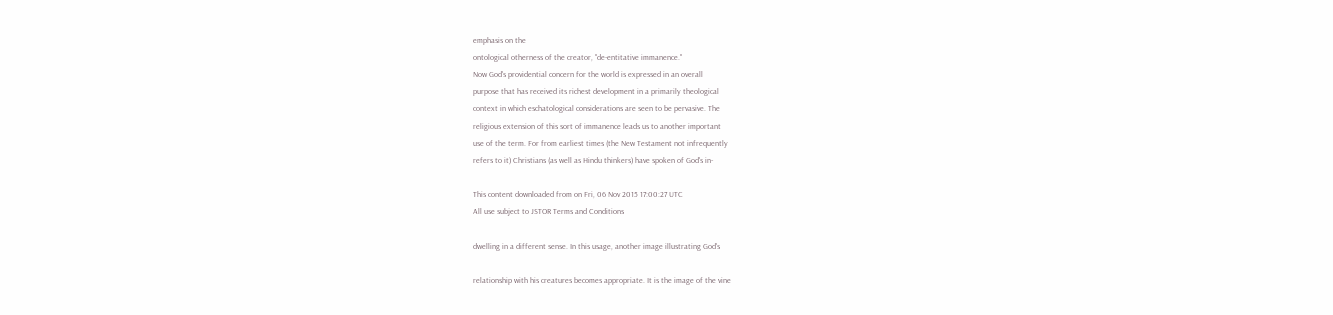emphasis on the
ontological otherness of the creator, "de-entitative immanence."
Now God's providential concern for the world is expressed in an overall
purpose that has received its richest development in a primarily theological
context in which eschatological considerations are seen to be pervasive. The
religious extension of this sort of immanence leads us to another important
use of the term. For from earliest times (the New Testament not infrequently
refers to it) Christians (as well as Hindu thinkers) have spoken of God's in-

This content downloaded from on Fri, 06 Nov 2015 17:00:27 UTC
All use subject to JSTOR Terms and Conditions

dwelling in a different sense. In this usage, another image illustrating God's

relationship with his creatures becomes appropriate. It is the image of the vine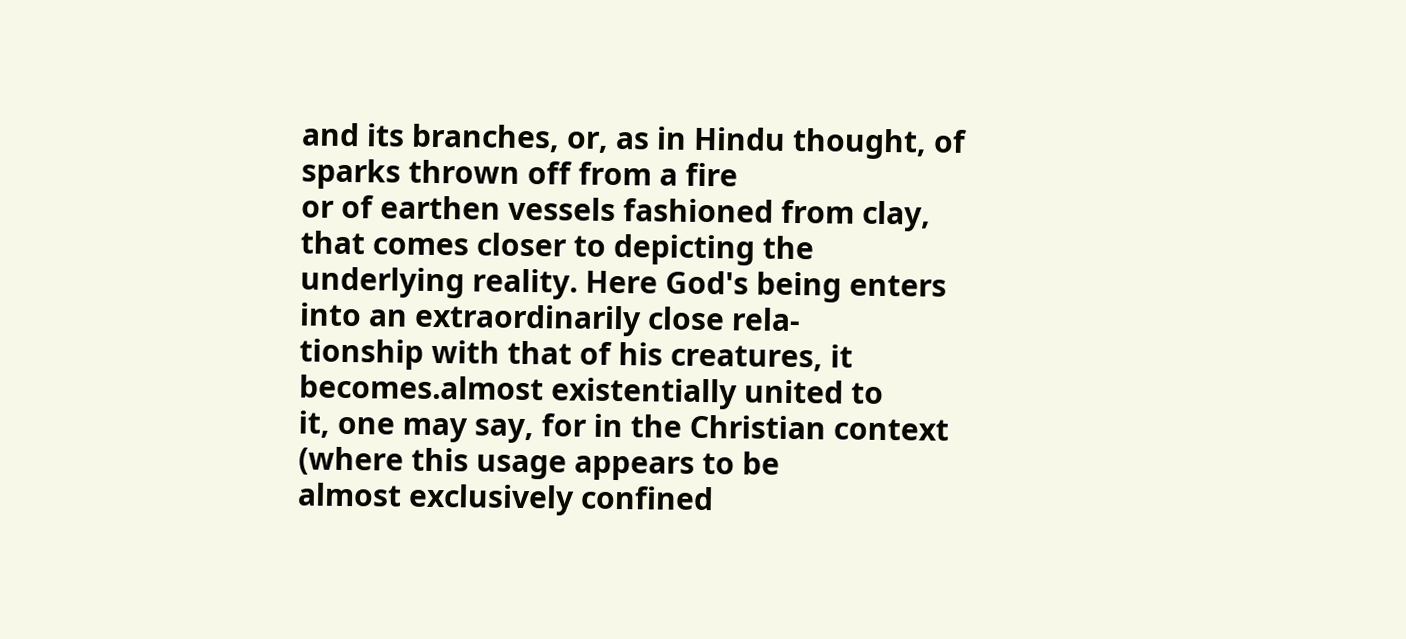and its branches, or, as in Hindu thought, of sparks thrown off from a fire
or of earthen vessels fashioned from clay, that comes closer to depicting the
underlying reality. Here God's being enters into an extraordinarily close rela-
tionship with that of his creatures, it becomes.almost existentially united to
it, one may say, for in the Christian context (where this usage appears to be
almost exclusively confined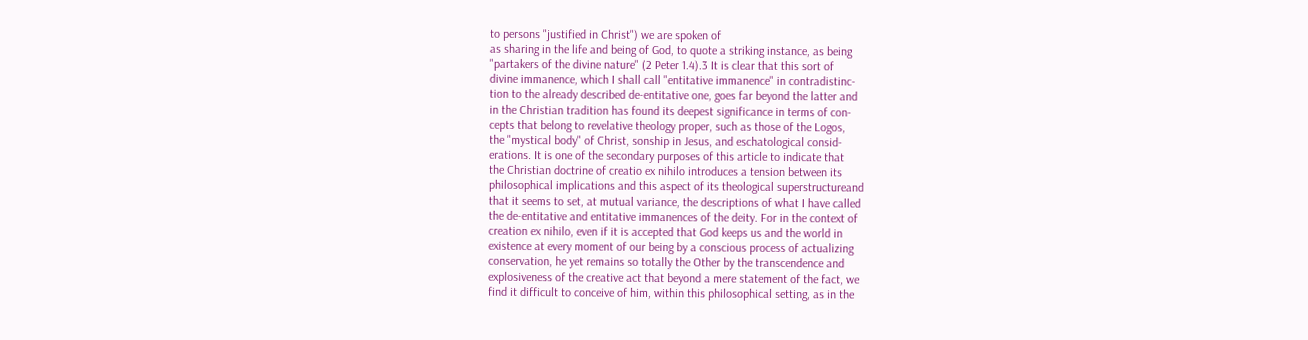to persons "justified in Christ") we are spoken of
as sharing in the life and being of God, to quote a striking instance, as being
"partakers of the divine nature" (2 Peter 1.4).3 It is clear that this sort of
divine immanence, which I shall call "entitative immanence" in contradistinc-
tion to the already described de-entitative one, goes far beyond the latter and
in the Christian tradition has found its deepest significance in terms of con-
cepts that belong to revelative theology proper, such as those of the Logos,
the "mystical body" of Christ, sonship in Jesus, and eschatological consid-
erations. It is one of the secondary purposes of this article to indicate that
the Christian doctrine of creatio ex nihilo introduces a tension between its
philosophical implications and this aspect of its theological superstructureand
that it seems to set, at mutual variance, the descriptions of what I have called
the de-entitative and entitative immanences of the deity. For in the context of
creation ex nihilo, even if it is accepted that God keeps us and the world in
existence at every moment of our being by a conscious process of actualizing
conservation, he yet remains so totally the Other by the transcendence and
explosiveness of the creative act that beyond a mere statement of the fact, we
find it difficult to conceive of him, within this philosophical setting, as in the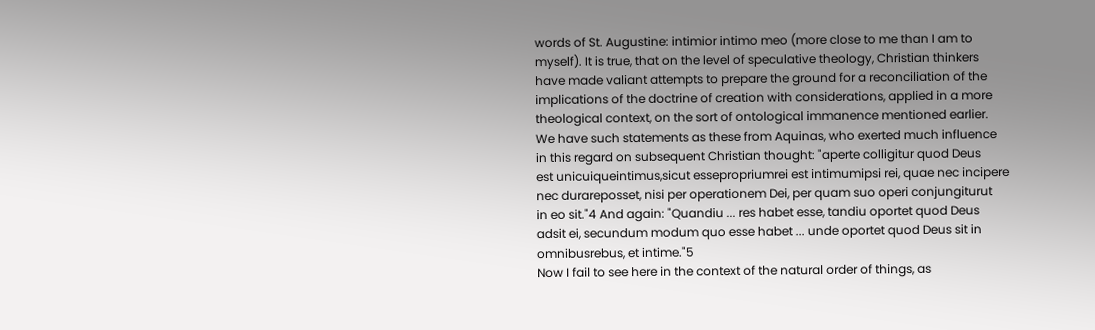words of St. Augustine: intimior intimo meo (more close to me than I am to
myself). It is true, that on the level of speculative theology, Christian thinkers
have made valiant attempts to prepare the ground for a reconciliation of the
implications of the doctrine of creation with considerations, applied in a more
theological context, on the sort of ontological immanence mentioned earlier.
We have such statements as these from Aquinas, who exerted much influence
in this regard on subsequent Christian thought: "aperte colligitur quod Deus
est unicuiqueintimus,sicut essepropriumrei est intimumipsi rei, quae nec incipere
nec durareposset, nisi per operationem Dei, per quam suo operi conjungiturut
in eo sit."4 And again: "Quandiu ... res habet esse, tandiu oportet quod Deus
adsit ei, secundum modum quo esse habet ... unde oportet quod Deus sit in
omnibusrebus, et intime."5
Now I fail to see here in the context of the natural order of things, as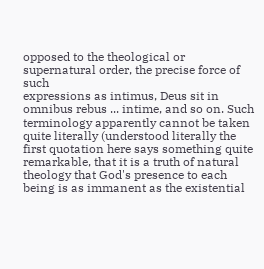opposed to the theological or supernatural order, the precise force of such
expressions as intimus, Deus sit in omnibus rebus ... intime, and so on. Such
terminology apparently cannot be taken quite literally (understood literally the
first quotation here says something quite remarkable, that it is a truth of natural
theology that God's presence to each being is as immanent as the existential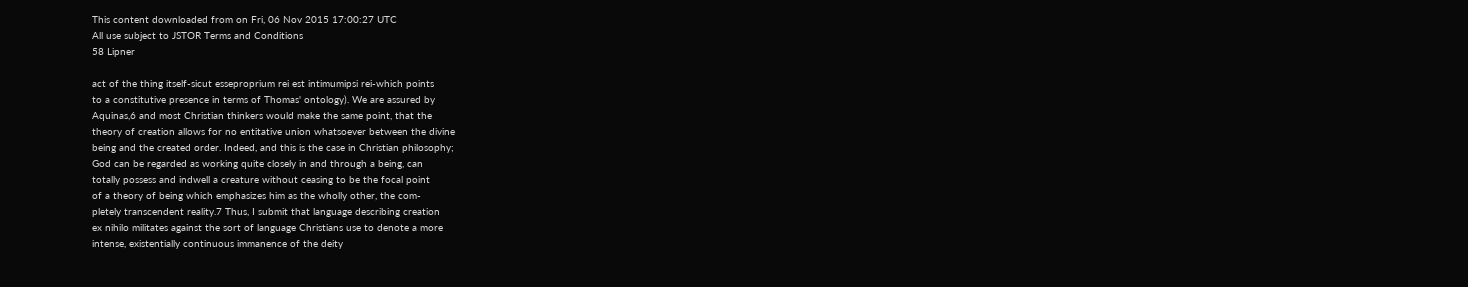This content downloaded from on Fri, 06 Nov 2015 17:00:27 UTC
All use subject to JSTOR Terms and Conditions
58 Lipner

act of the thing itself-sicut esseproprium rei est intimumipsi rei-which points
to a constitutive presence in terms of Thomas' ontology). We are assured by
Aquinas,6 and most Christian thinkers would make the same point, that the
theory of creation allows for no entitative union whatsoever between the divine
being and the created order. Indeed, and this is the case in Christian philosophy;
God can be regarded as working quite closely in and through a being, can
totally possess and indwell a creature without ceasing to be the focal point
of a theory of being which emphasizes him as the wholly other, the com-
pletely transcendent reality.7 Thus, I submit that language describing creation
ex nihilo militates against the sort of language Christians use to denote a more
intense, existentially continuous immanence of the deity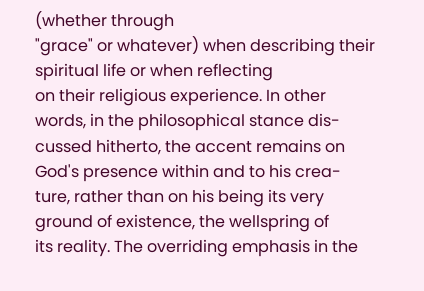(whether through
"grace" or whatever) when describing their spiritual life or when reflecting
on their religious experience. In other words, in the philosophical stance dis-
cussed hitherto, the accent remains on God's presence within and to his crea-
ture, rather than on his being its very ground of existence, the wellspring of
its reality. The overriding emphasis in the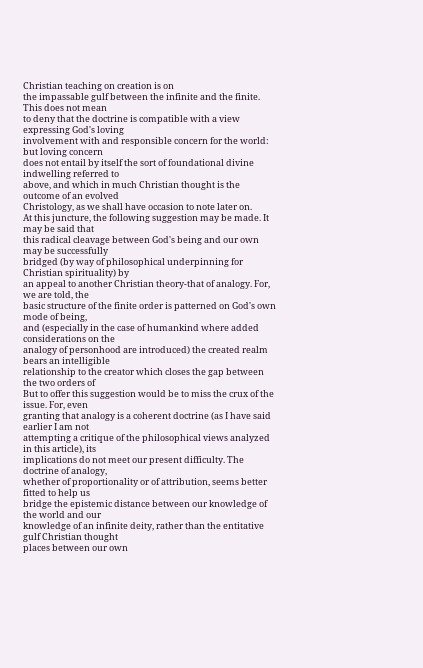Christian teaching on creation is on
the impassable gulf between the infinite and the finite. This does not mean
to deny that the doctrine is compatible with a view expressing God's loving
involvement with and responsible concern for the world: but loving concern
does not entail by itself the sort of foundational divine indwelling referred to
above, and which in much Christian thought is the outcome of an evolved
Christology, as we shall have occasion to note later on.
At this juncture, the following suggestion may be made. It may be said that
this radical cleavage between God's being and our own may be successfully
bridged (by way of philosophical underpinning for Christian spirituality) by
an appeal to another Christian theory-that of analogy. For, we are told, the
basic structure of the finite order is patterned on God's own mode of being,
and (especially in the case of humankind where added considerations on the
analogy of personhood are introduced) the created realm bears an intelligible
relationship to the creator which closes the gap between the two orders of
But to offer this suggestion would be to miss the crux of the issue. For, even
granting that analogy is a coherent doctrine (as I have said earlier I am not
attempting a critique of the philosophical views analyzed in this article), its
implications do not meet our present difficulty. The doctrine of analogy,
whether of proportionality or of attribution, seems better fitted to help us
bridge the epistemic distance between our knowledge of the world and our
knowledge of an infinite deity, rather than the entitative gulf Christian thought
places between our own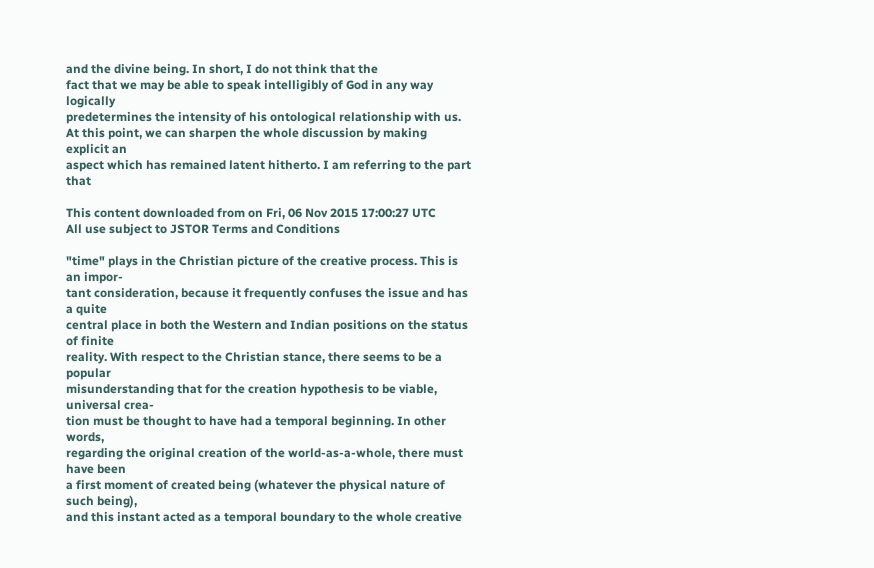and the divine being. In short, I do not think that the
fact that we may be able to speak intelligibly of God in any way logically
predetermines the intensity of his ontological relationship with us.
At this point, we can sharpen the whole discussion by making explicit an
aspect which has remained latent hitherto. I am referring to the part that

This content downloaded from on Fri, 06 Nov 2015 17:00:27 UTC
All use subject to JSTOR Terms and Conditions

"time" plays in the Christian picture of the creative process. This is an impor-
tant consideration, because it frequently confuses the issue and has a quite
central place in both the Western and Indian positions on the status of finite
reality. With respect to the Christian stance, there seems to be a popular
misunderstanding that for the creation hypothesis to be viable, universal crea-
tion must be thought to have had a temporal beginning. In other words,
regarding the original creation of the world-as-a-whole, there must have been
a first moment of created being (whatever the physical nature of such being),
and this instant acted as a temporal boundary to the whole creative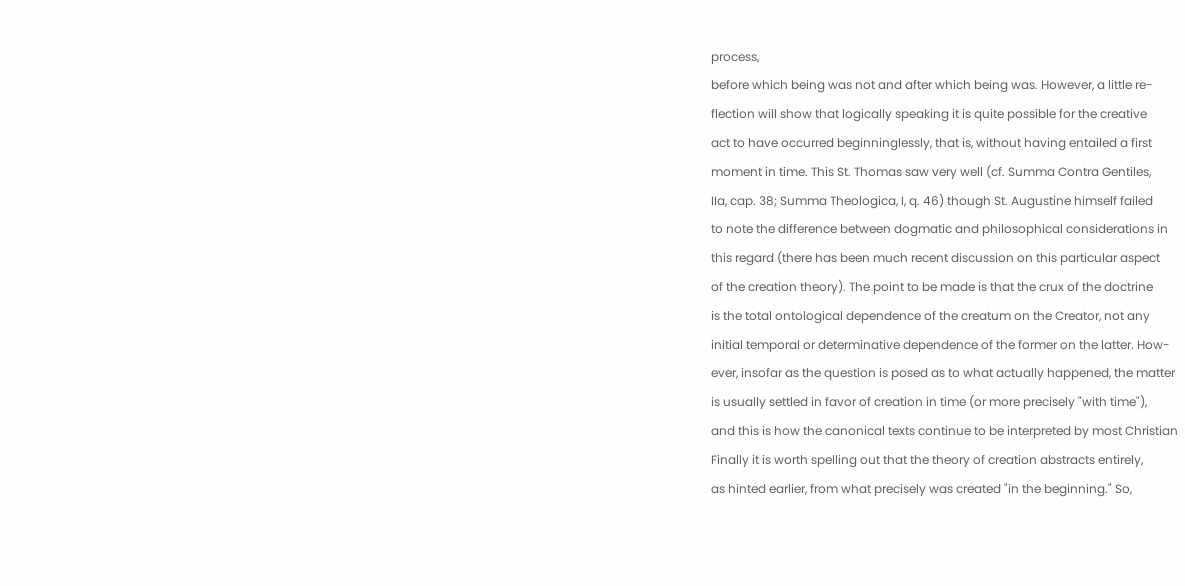process,
before which being was not and after which being was. However, a little re-
flection will show that logically speaking it is quite possible for the creative
act to have occurred beginninglessly, that is, without having entailed a first
moment in time. This St. Thomas saw very well (cf. Summa Contra Gentiles,
IIa, cap. 38; Summa Theologica, I, q. 46) though St. Augustine himself failed
to note the difference between dogmatic and philosophical considerations in
this regard (there has been much recent discussion on this particular aspect
of the creation theory). The point to be made is that the crux of the doctrine
is the total ontological dependence of the creatum on the Creator, not any
initial temporal or determinative dependence of the former on the latter. How-
ever, insofar as the question is posed as to what actually happened, the matter
is usually settled in favor of creation in time (or more precisely "with time"),
and this is how the canonical texts continue to be interpreted by most Christian
Finally it is worth spelling out that the theory of creation abstracts entirely,
as hinted earlier, from what precisely was created "in the beginning." So,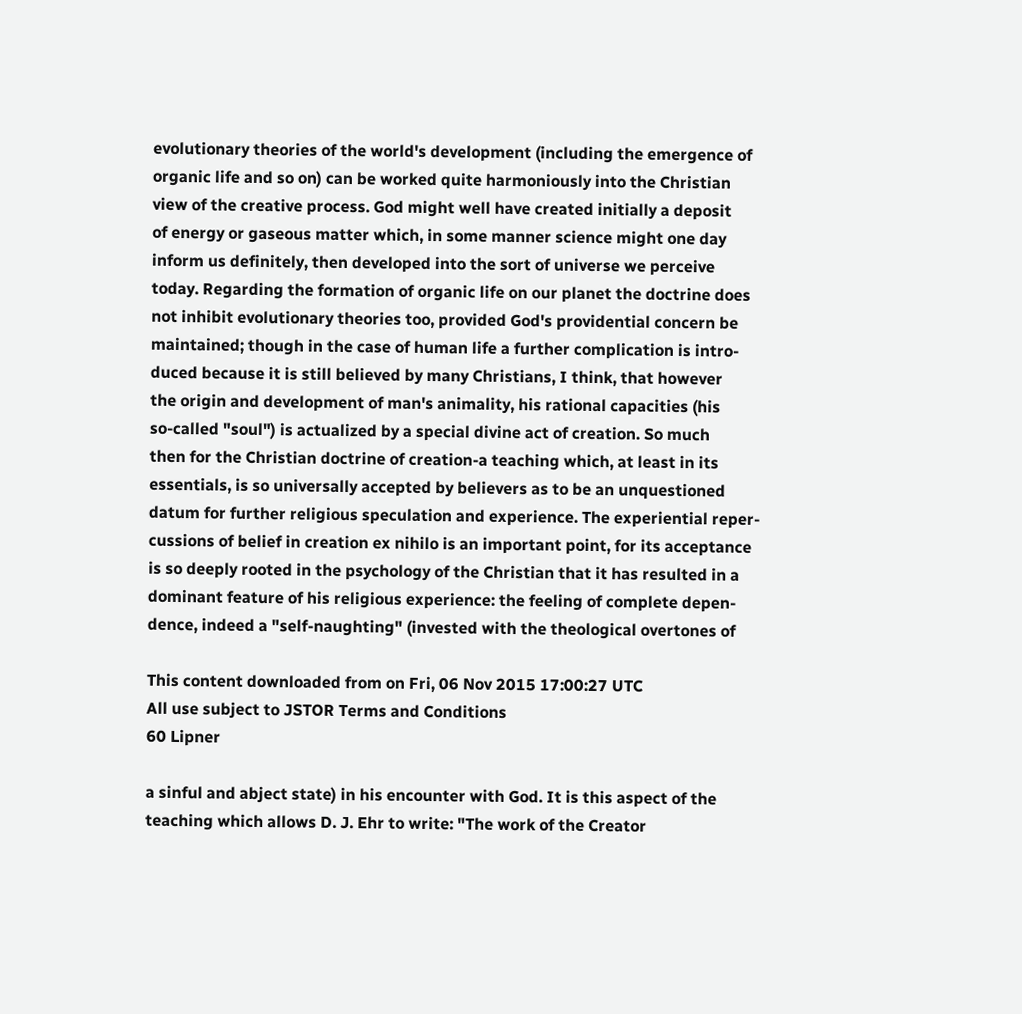evolutionary theories of the world's development (including the emergence of
organic life and so on) can be worked quite harmoniously into the Christian
view of the creative process. God might well have created initially a deposit
of energy or gaseous matter which, in some manner science might one day
inform us definitely, then developed into the sort of universe we perceive
today. Regarding the formation of organic life on our planet the doctrine does
not inhibit evolutionary theories too, provided God's providential concern be
maintained; though in the case of human life a further complication is intro-
duced because it is still believed by many Christians, I think, that however
the origin and development of man's animality, his rational capacities (his
so-called "soul") is actualized by a special divine act of creation. So much
then for the Christian doctrine of creation-a teaching which, at least in its
essentials, is so universally accepted by believers as to be an unquestioned
datum for further religious speculation and experience. The experiential reper-
cussions of belief in creation ex nihilo is an important point, for its acceptance
is so deeply rooted in the psychology of the Christian that it has resulted in a
dominant feature of his religious experience: the feeling of complete depen-
dence, indeed a "self-naughting" (invested with the theological overtones of

This content downloaded from on Fri, 06 Nov 2015 17:00:27 UTC
All use subject to JSTOR Terms and Conditions
60 Lipner

a sinful and abject state) in his encounter with God. It is this aspect of the
teaching which allows D. J. Ehr to write: "The work of the Creator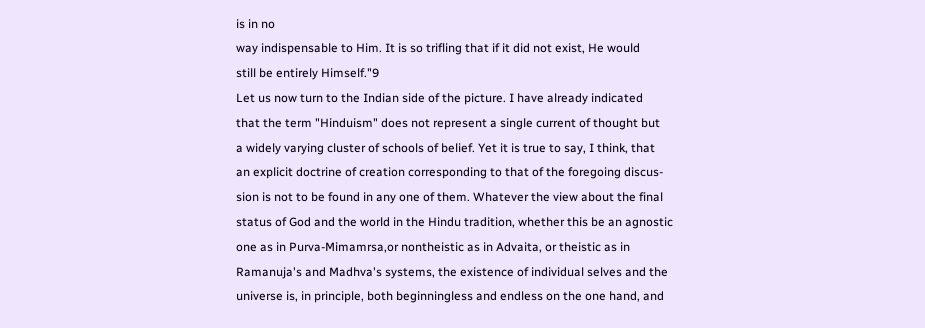is in no
way indispensable to Him. It is so trifling that if it did not exist, He would
still be entirely Himself."9
Let us now turn to the Indian side of the picture. I have already indicated
that the term "Hinduism" does not represent a single current of thought but
a widely varying cluster of schools of belief. Yet it is true to say, I think, that
an explicit doctrine of creation corresponding to that of the foregoing discus-
sion is not to be found in any one of them. Whatever the view about the final
status of God and the world in the Hindu tradition, whether this be an agnostic
one as in Purva-Mimamrsa,or nontheistic as in Advaita, or theistic as in
Ramanuja's and Madhva's systems, the existence of individual selves and the
universe is, in principle, both beginningless and endless on the one hand, and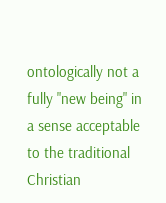ontologically not a fully "new being" in a sense acceptable to the traditional
Christian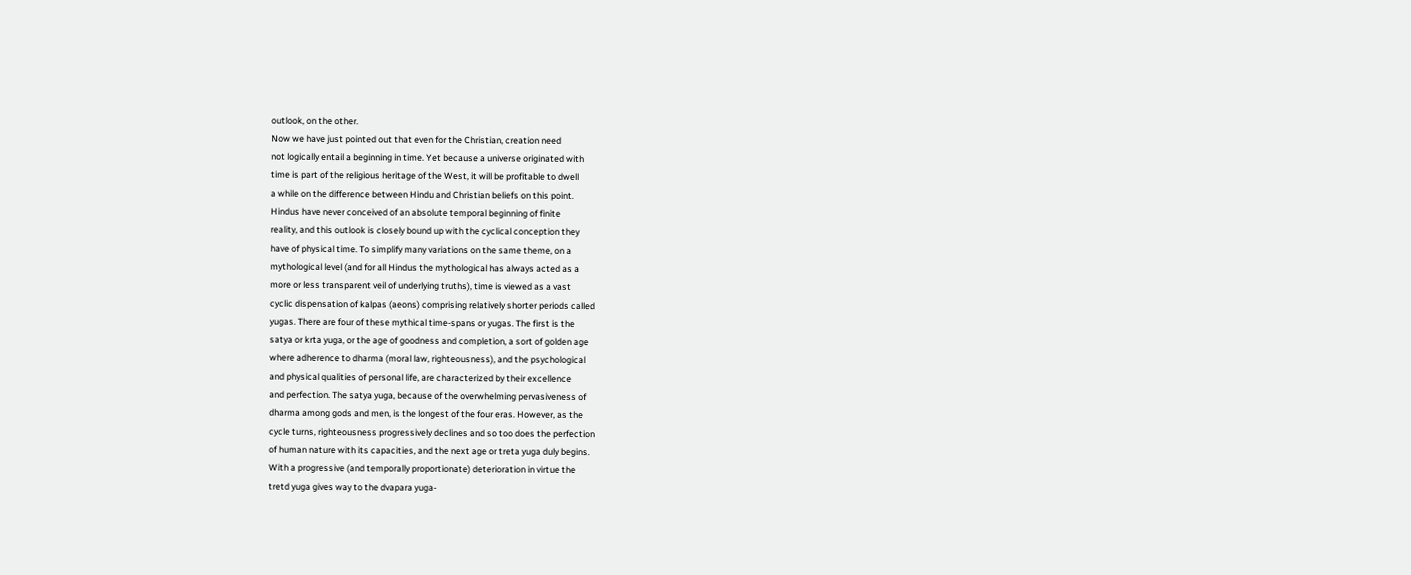outlook, on the other.
Now we have just pointed out that even for the Christian, creation need
not logically entail a beginning in time. Yet because a universe originated with
time is part of the religious heritage of the West, it will be profitable to dwell
a while on the difference between Hindu and Christian beliefs on this point.
Hindus have never conceived of an absolute temporal beginning of finite
reality, and this outlook is closely bound up with the cyclical conception they
have of physical time. To simplify many variations on the same theme, on a
mythological level (and for all Hindus the mythological has always acted as a
more or less transparent veil of underlying truths), time is viewed as a vast
cyclic dispensation of kalpas (aeons) comprising relatively shorter periods called
yugas. There are four of these mythical time-spans or yugas. The first is the
satya or krta yuga, or the age of goodness and completion, a sort of golden age
where adherence to dharma (moral law, righteousness), and the psychological
and physical qualities of personal life, are characterized by their excellence
and perfection. The satya yuga, because of the overwhelming pervasiveness of
dharma among gods and men, is the longest of the four eras. However, as the
cycle turns, righteousness progressively declines and so too does the perfection
of human nature with its capacities, and the next age or treta yuga duly begins.
With a progressive (and temporally proportionate) deterioration in virtue the
tretd yuga gives way to the dvapara yuga-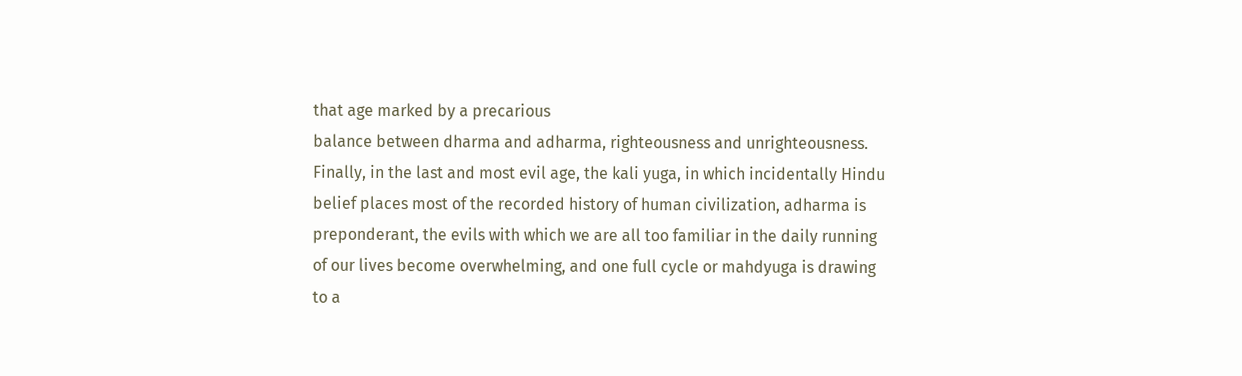that age marked by a precarious
balance between dharma and adharma, righteousness and unrighteousness.
Finally, in the last and most evil age, the kali yuga, in which incidentally Hindu
belief places most of the recorded history of human civilization, adharma is
preponderant, the evils with which we are all too familiar in the daily running
of our lives become overwhelming, and one full cycle or mahdyuga is drawing
to a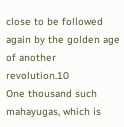close to be followed again by the golden age of another revolution.10
One thousand such mahayugas, which is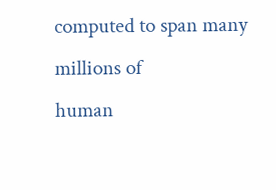computed to span many millions of
human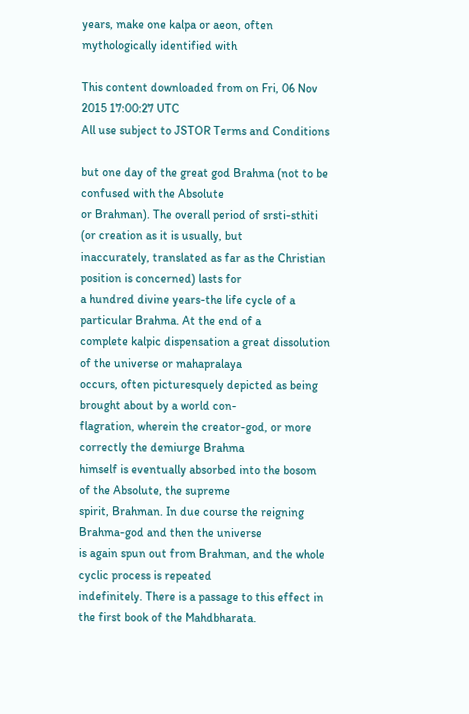years, make one kalpa or aeon, often mythologically identified with

This content downloaded from on Fri, 06 Nov 2015 17:00:27 UTC
All use subject to JSTOR Terms and Conditions

but one day of the great god Brahma (not to be confused with the Absolute
or Brahman). The overall period of srsti-sthiti (or creation as it is usually, but
inaccurately, translated as far as the Christian position is concerned) lasts for
a hundred divine years-the life cycle of a particular Brahma. At the end of a
complete kalpic dispensation a great dissolution of the universe or mahapralaya
occurs, often picturesquely depicted as being brought about by a world con-
flagration, wherein the creator-god, or more correctly the demiurge Brahma
himself is eventually absorbed into the bosom of the Absolute, the supreme
spirit, Brahman. In due course the reigning Brahma-god and then the universe
is again spun out from Brahman, and the whole cyclic process is repeated
indefinitely. There is a passage to this effect in the first book of the Mahdbharata.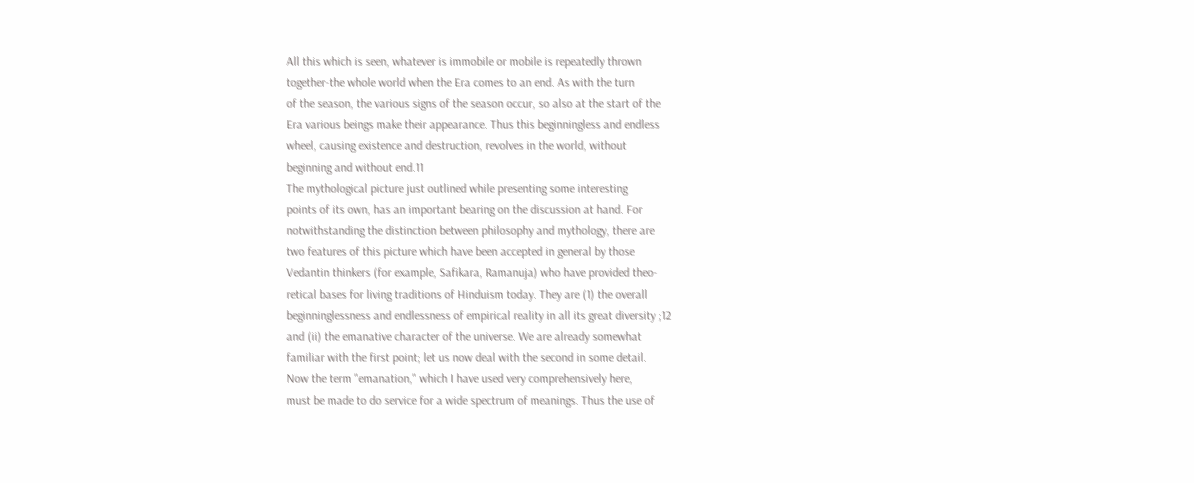All this which is seen, whatever is immobile or mobile is repeatedly thrown
together-the whole world when the Era comes to an end. As with the turn
of the season, the various signs of the season occur, so also at the start of the
Era various beings make their appearance. Thus this beginningless and endless
wheel, causing existence and destruction, revolves in the world, without
beginning and without end.11
The mythological picture just outlined while presenting some interesting
points of its own, has an important bearing on the discussion at hand. For
notwithstanding the distinction between philosophy and mythology, there are
two features of this picture which have been accepted in general by those
Vedantin thinkers (for example, Safikara, Ramanuja) who have provided theo-
retical bases for living traditions of Hinduism today. They are (1) the overall
beginninglessness and endlessness of empirical reality in all its great diversity ;12
and (ii) the emanative character of the universe. We are already somewhat
familiar with the first point; let us now deal with the second in some detail.
Now the term "emanation," which I have used very comprehensively here,
must be made to do service for a wide spectrum of meanings. Thus the use of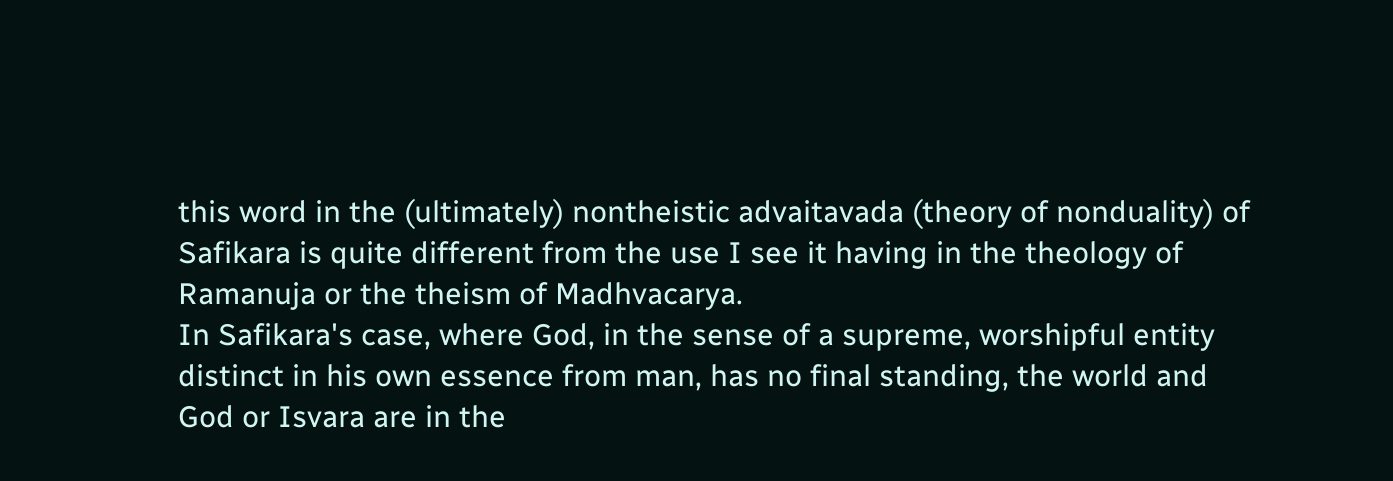this word in the (ultimately) nontheistic advaitavada (theory of nonduality) of
Safikara is quite different from the use I see it having in the theology of
Ramanuja or the theism of Madhvacarya.
In Safikara's case, where God, in the sense of a supreme, worshipful entity
distinct in his own essence from man, has no final standing, the world and
God or Isvara are in the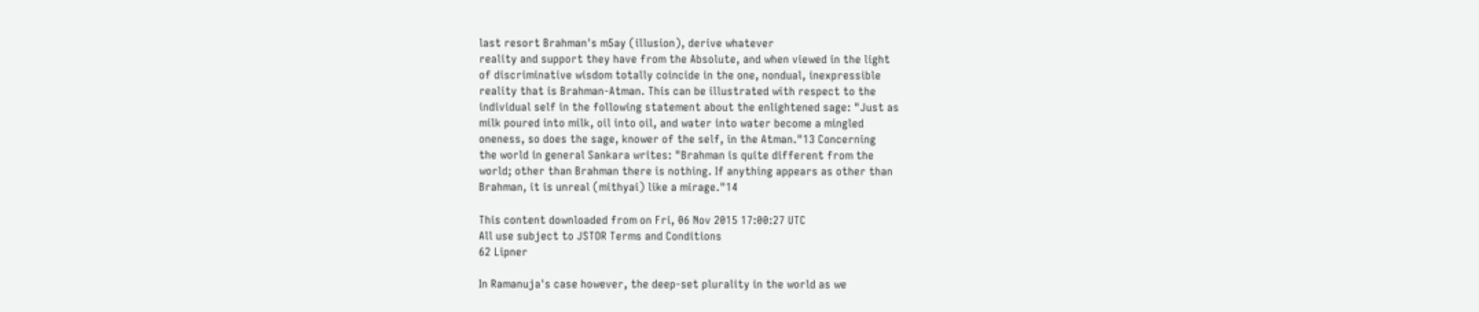last resort Brahman's m5ay (illusion), derive whatever
reality and support they have from the Absolute, and when viewed in the light
of discriminative wisdom totally coincide in the one, nondual, inexpressible
reality that is Brahman-Atman. This can be illustrated with respect to the
individual self in the following statement about the enlightened sage: "Just as
milk poured into milk, oil into oil, and water into water become a mingled
oneness, so does the sage, knower of the self, in the Atman."13 Concerning
the world in general Sankara writes: "Brahman is quite different from the
world; other than Brahman there is nothing. If anything appears as other than
Brahman, it is unreal (mithyai) like a mirage."14

This content downloaded from on Fri, 06 Nov 2015 17:00:27 UTC
All use subject to JSTOR Terms and Conditions
62 Lipner

In Ramanuja's case however, the deep-set plurality in the world as we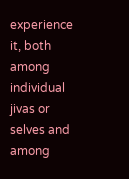experience it, both among individual jivas or selves and among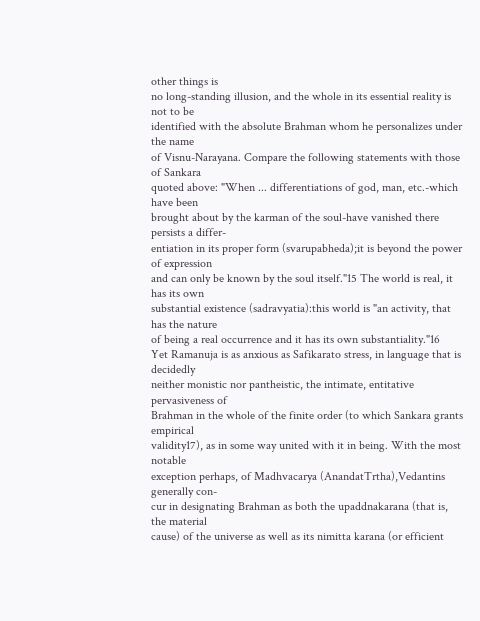other things is
no long-standing illusion, and the whole in its essential reality is not to be
identified with the absolute Brahman whom he personalizes under the name
of Visnu-Narayana. Compare the following statements with those of Sankara
quoted above: "When ... differentiations of god, man, etc.-which have been
brought about by the karman of the soul-have vanished there persists a differ-
entiation in its proper form (svarupabheda);it is beyond the power of expression
and can only be known by the soul itself."15 The world is real, it has its own
substantial existence (sadravyatia):this world is "an activity, that has the nature
of being a real occurrence and it has its own substantiality."16
Yet Ramanuja is as anxious as Safikarato stress, in language that is decidedly
neither monistic nor pantheistic, the intimate, entitative pervasiveness of
Brahman in the whole of the finite order (to which Sankara grants empirical
validity17), as in some way united with it in being. With the most notable
exception perhaps, of Madhvacarya (AnandatTrtha),Vedantins generally con-
cur in designating Brahman as both the upaddnakarana (that is, the material
cause) of the universe as well as its nimitta karana (or efficient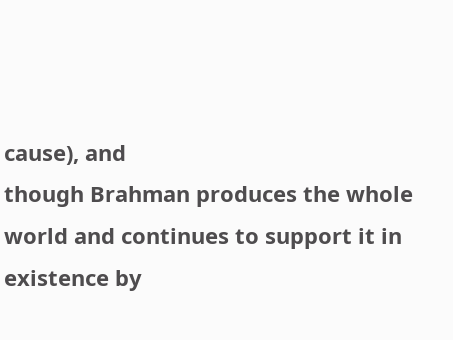cause), and
though Brahman produces the whole world and continues to support it in
existence by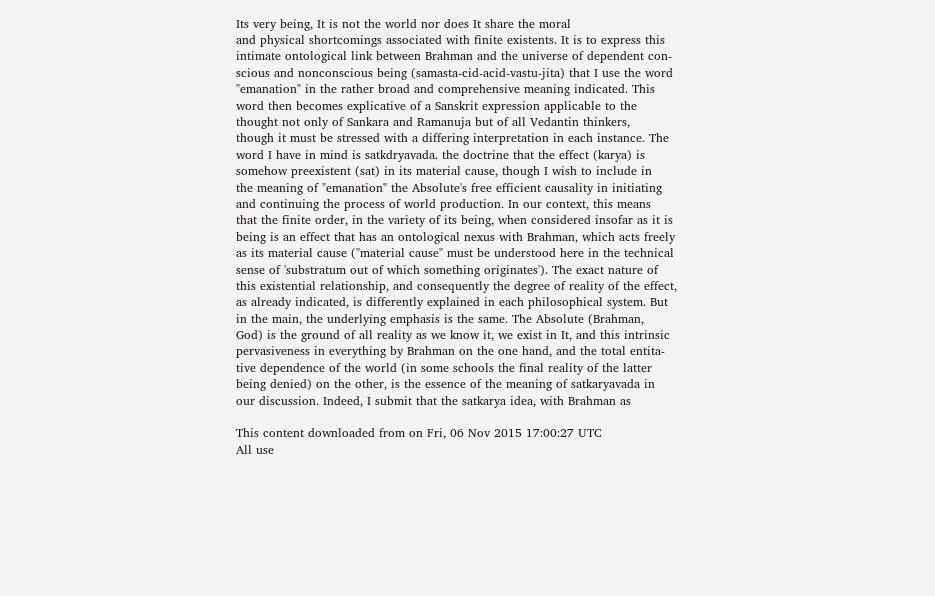Its very being, It is not the world nor does It share the moral
and physical shortcomings associated with finite existents. It is to express this
intimate ontological link between Brahman and the universe of dependent con-
scious and nonconscious being (samasta-cid-acid-vastu-jita) that I use the word
"emanation" in the rather broad and comprehensive meaning indicated. This
word then becomes explicative of a Sanskrit expression applicable to the
thought not only of Sankara and Ramanuja but of all Vedantin thinkers,
though it must be stressed with a differing interpretation in each instance. The
word I have in mind is satkdryavada. the doctrine that the effect (karya) is
somehow preexistent (sat) in its material cause, though I wish to include in
the meaning of "emanation" the Absolute's free efficient causality in initiating
and continuing the process of world production. In our context, this means
that the finite order, in the variety of its being, when considered insofar as it is
being is an effect that has an ontological nexus with Brahman, which acts freely
as its material cause ("material cause" must be understood here in the technical
sense of 'substratum out of which something originates'). The exact nature of
this existential relationship, and consequently the degree of reality of the effect,
as already indicated, is differently explained in each philosophical system. But
in the main, the underlying emphasis is the same. The Absolute (Brahman,
God) is the ground of all reality as we know it, we exist in It, and this intrinsic
pervasiveness in everything by Brahman on the one hand, and the total entita-
tive dependence of the world (in some schools the final reality of the latter
being denied) on the other, is the essence of the meaning of satkaryavada in
our discussion. Indeed, I submit that the satkarya idea, with Brahman as

This content downloaded from on Fri, 06 Nov 2015 17:00:27 UTC
All use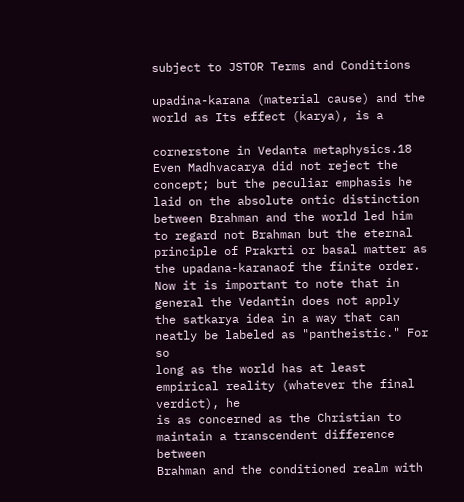subject to JSTOR Terms and Conditions

upadina-karana (material cause) and the world as Its effect (karya), is a

cornerstone in Vedanta metaphysics.18 Even Madhvacarya did not reject the
concept; but the peculiar emphasis he laid on the absolute ontic distinction
between Brahman and the world led him to regard not Brahman but the eternal
principle of Prakrti or basal matter as the upadana-karanaof the finite order.
Now it is important to note that in general the Vedantin does not apply
the satkarya idea in a way that can neatly be labeled as "pantheistic." For so
long as the world has at least empirical reality (whatever the final verdict), he
is as concerned as the Christian to maintain a transcendent difference between
Brahman and the conditioned realm with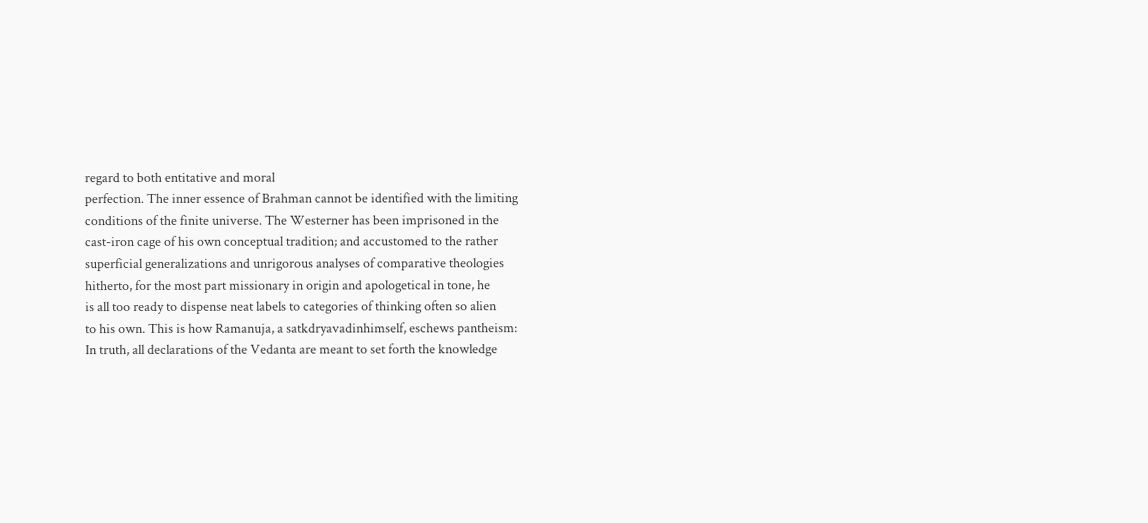regard to both entitative and moral
perfection. The inner essence of Brahman cannot be identified with the limiting
conditions of the finite universe. The Westerner has been imprisoned in the
cast-iron cage of his own conceptual tradition; and accustomed to the rather
superficial generalizations and unrigorous analyses of comparative theologies
hitherto, for the most part missionary in origin and apologetical in tone, he
is all too ready to dispense neat labels to categories of thinking often so alien
to his own. This is how Ramanuja, a satkdryavadinhimself, eschews pantheism:
In truth, all declarations of the Vedanta are meant to set forth the knowledge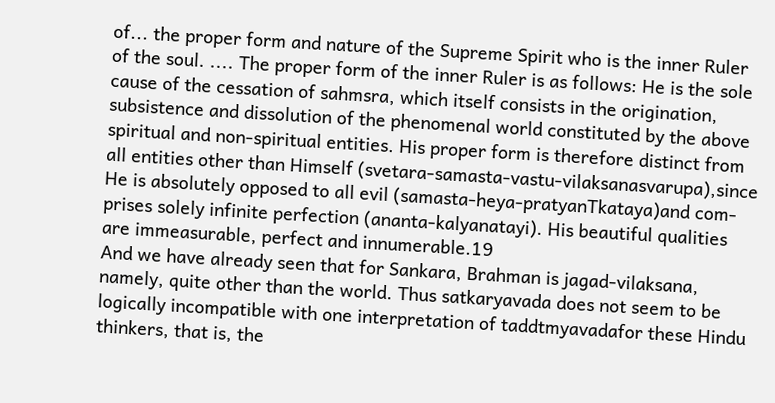of... the proper form and nature of the Supreme Spirit who is the inner Ruler
of the soul. .... The proper form of the inner Ruler is as follows: He is the sole
cause of the cessation of sahmsra, which itself consists in the origination,
subsistence and dissolution of the phenomenal world constituted by the above
spiritual and non-spiritual entities. His proper form is therefore distinct from
all entities other than Himself (svetara-samasta-vastu-vilaksanasvarupa),since
He is absolutely opposed to all evil (samasta-heya-pratyanTkataya)and com-
prises solely infinite perfection (ananta-kalyanatayi). His beautiful qualities
are immeasurable, perfect and innumerable.19
And we have already seen that for Sankara, Brahman is jagad-vilaksana,
namely, quite other than the world. Thus satkaryavada does not seem to be
logically incompatible with one interpretation of taddtmyavadafor these Hindu
thinkers, that is, the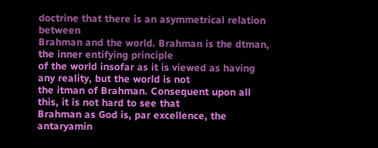doctrine that there is an asymmetrical relation between
Brahman and the world. Brahman is the dtman, the inner entifying principle
of the world insofar as it is viewed as having any reality, but the world is not
the itman of Brahman. Consequent upon all this, it is not hard to see that
Brahman as God is, par excellence, the antaryamin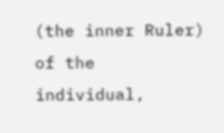(the inner Ruler) of the
individual,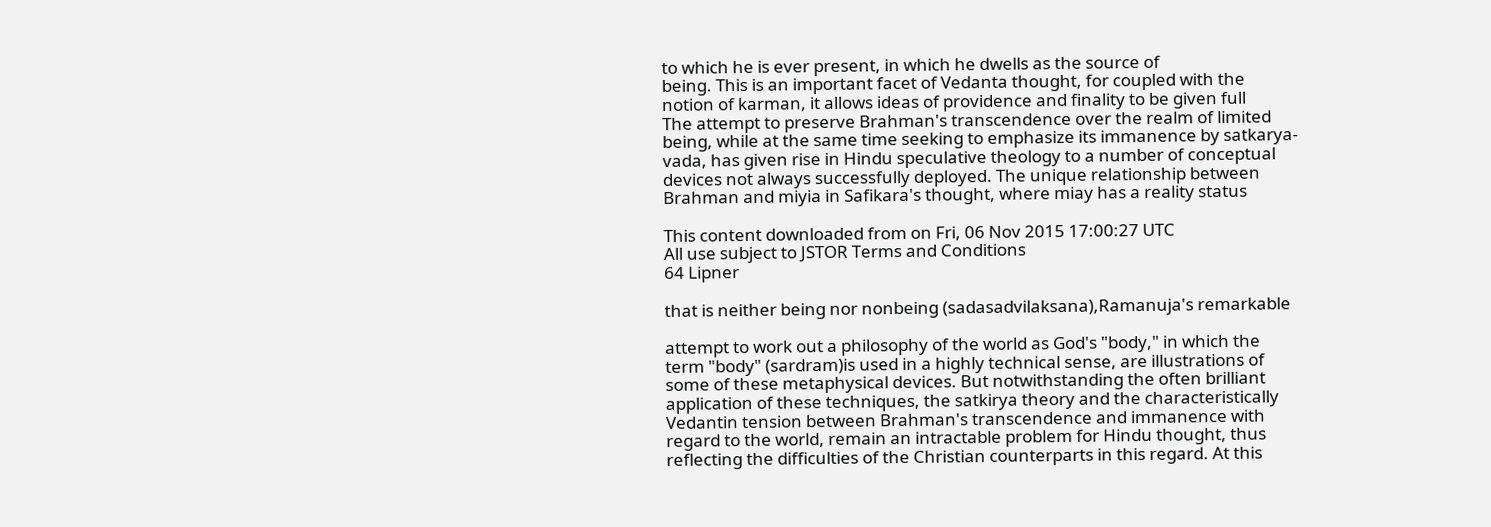to which he is ever present, in which he dwells as the source of
being. This is an important facet of Vedanta thought, for coupled with the
notion of karman, it allows ideas of providence and finality to be given full
The attempt to preserve Brahman's transcendence over the realm of limited
being, while at the same time seeking to emphasize its immanence by satkarya-
vada, has given rise in Hindu speculative theology to a number of conceptual
devices not always successfully deployed. The unique relationship between
Brahman and miyia in Safikara's thought, where miay has a reality status

This content downloaded from on Fri, 06 Nov 2015 17:00:27 UTC
All use subject to JSTOR Terms and Conditions
64 Lipner

that is neither being nor nonbeing (sadasadvilaksana),Ramanuja's remarkable

attempt to work out a philosophy of the world as God's "body," in which the
term "body" (sardram)is used in a highly technical sense, are illustrations of
some of these metaphysical devices. But notwithstanding the often brilliant
application of these techniques, the satkirya theory and the characteristically
Vedantin tension between Brahman's transcendence and immanence with
regard to the world, remain an intractable problem for Hindu thought, thus
reflecting the difficulties of the Christian counterparts in this regard. At this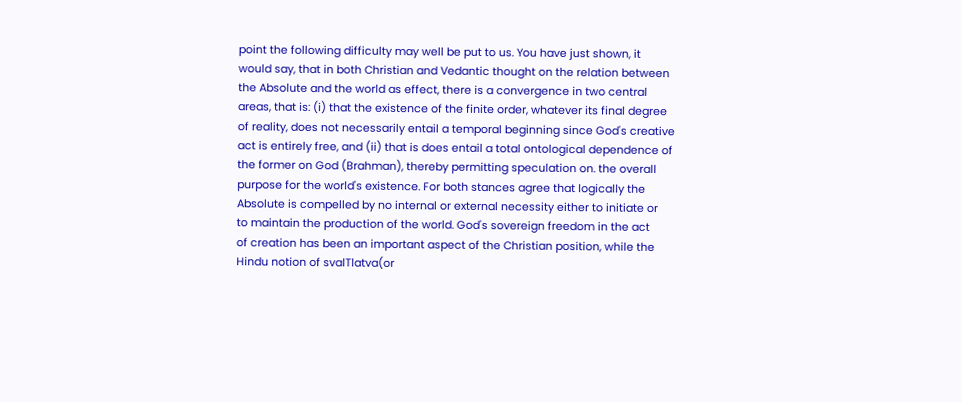point the following difficulty may well be put to us. You have just shown, it
would say, that in both Christian and Vedantic thought on the relation between
the Absolute and the world as effect, there is a convergence in two central
areas, that is: (i) that the existence of the finite order, whatever its final degree
of reality, does not necessarily entail a temporal beginning since God's creative
act is entirely free, and (ii) that is does entail a total ontological dependence of
the former on God (Brahman), thereby permitting speculation on. the overall
purpose for the world's existence. For both stances agree that logically the
Absolute is compelled by no internal or external necessity either to initiate or
to maintain the production of the world. God's sovereign freedom in the act
of creation has been an important aspect of the Christian position, while the
Hindu notion of svalTlatva(or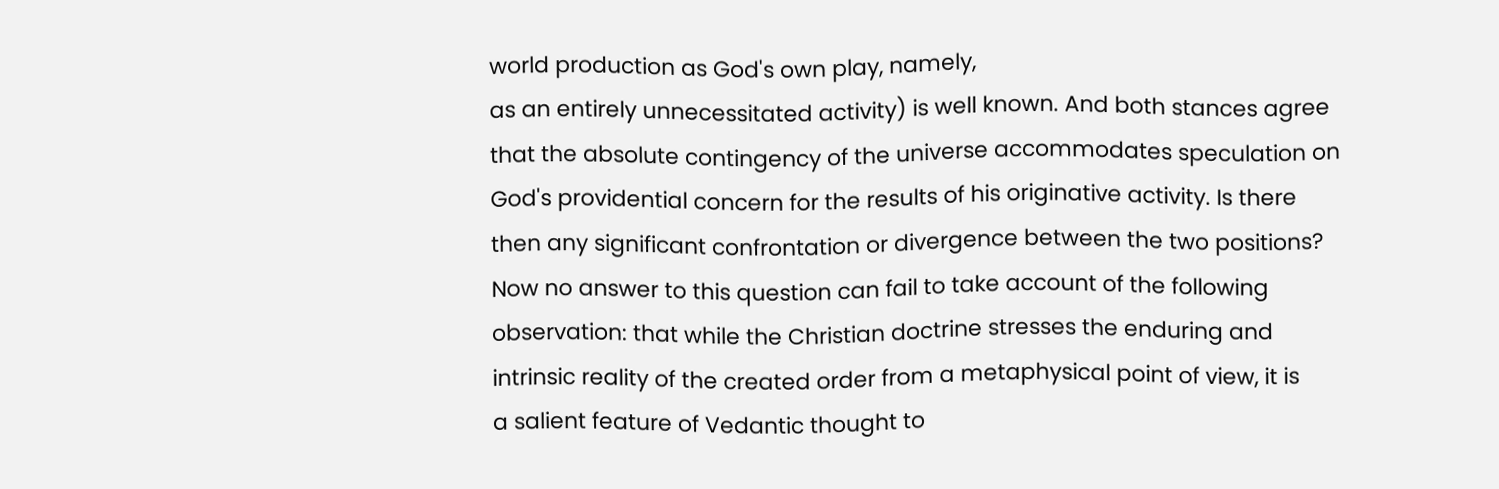world production as God's own play, namely,
as an entirely unnecessitated activity) is well known. And both stances agree
that the absolute contingency of the universe accommodates speculation on
God's providential concern for the results of his originative activity. Is there
then any significant confrontation or divergence between the two positions?
Now no answer to this question can fail to take account of the following
observation: that while the Christian doctrine stresses the enduring and
intrinsic reality of the created order from a metaphysical point of view, it is
a salient feature of Vedantic thought to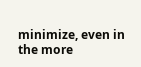minimize, even in the more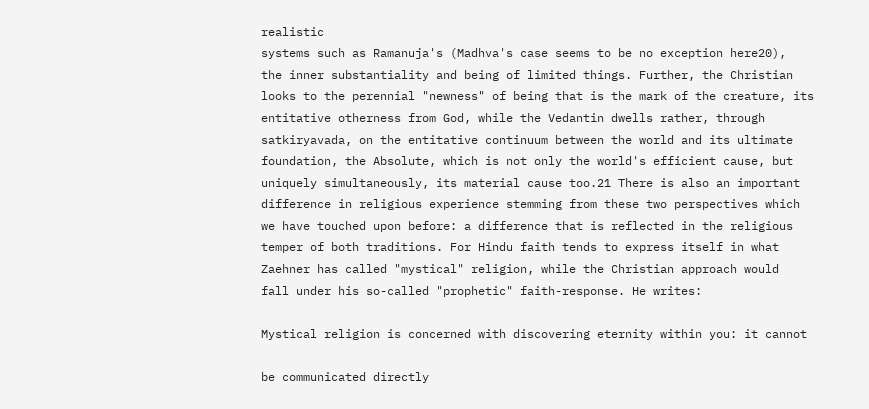realistic
systems such as Ramanuja's (Madhva's case seems to be no exception here20),
the inner substantiality and being of limited things. Further, the Christian
looks to the perennial "newness" of being that is the mark of the creature, its
entitative otherness from God, while the Vedantin dwells rather, through
satkiryavada, on the entitative continuum between the world and its ultimate
foundation, the Absolute, which is not only the world's efficient cause, but
uniquely simultaneously, its material cause too.21 There is also an important
difference in religious experience stemming from these two perspectives which
we have touched upon before: a difference that is reflected in the religious
temper of both traditions. For Hindu faith tends to express itself in what
Zaehner has called "mystical" religion, while the Christian approach would
fall under his so-called "prophetic" faith-response. He writes:

Mystical religion is concerned with discovering eternity within you: it cannot

be communicated directly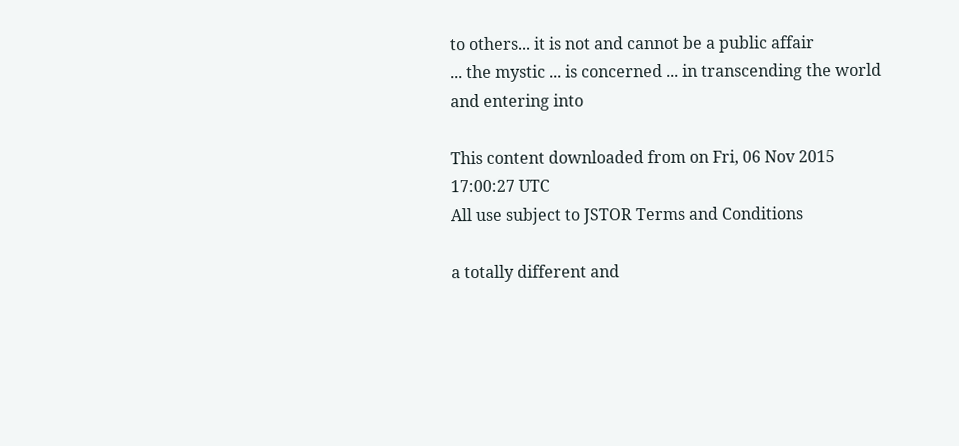to others... it is not and cannot be a public affair
... the mystic ... is concerned ... in transcending the world and entering into

This content downloaded from on Fri, 06 Nov 2015 17:00:27 UTC
All use subject to JSTOR Terms and Conditions

a totally different and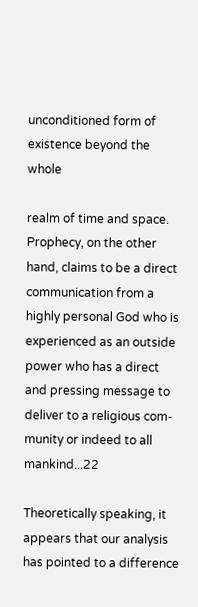unconditioned form of existence beyond the whole

realm of time and space. Prophecy, on the other hand, claims to be a direct
communication from a highly personal God who is experienced as an outside
power who has a direct and pressing message to deliver to a religious com-
munity or indeed to all mankind...22

Theoretically speaking, it appears that our analysis has pointed to a difference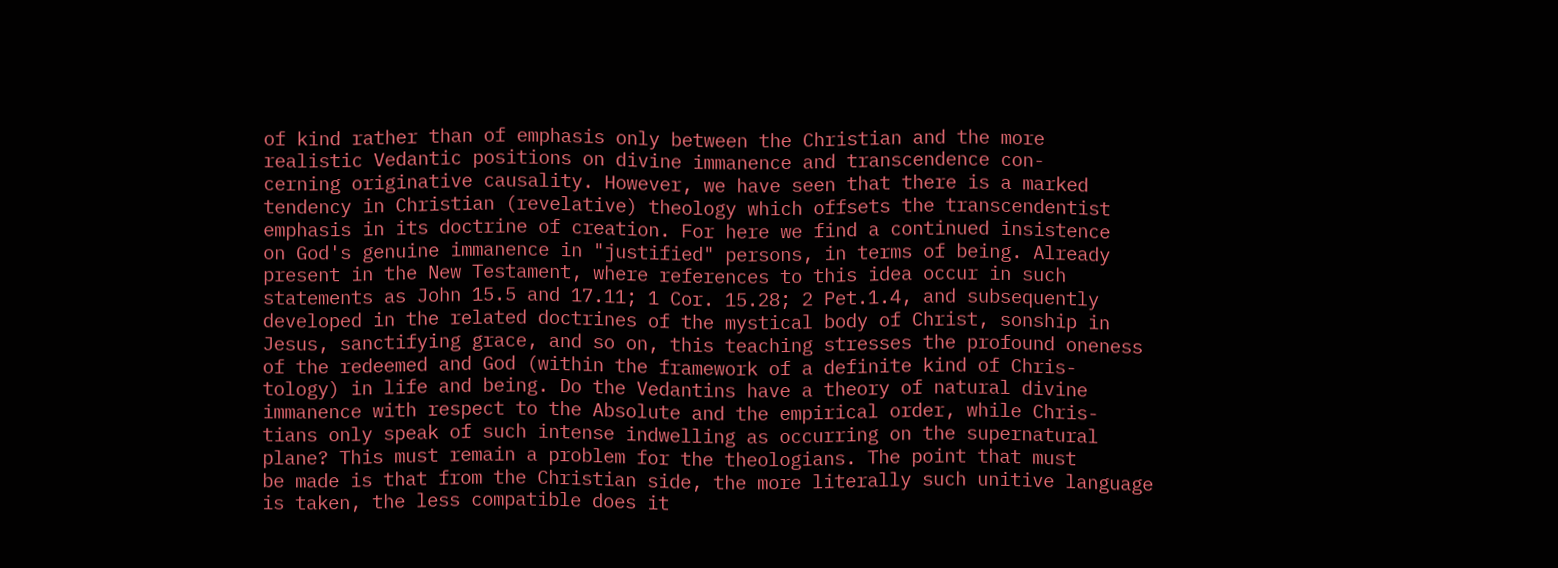of kind rather than of emphasis only between the Christian and the more
realistic Vedantic positions on divine immanence and transcendence con-
cerning originative causality. However, we have seen that there is a marked
tendency in Christian (revelative) theology which offsets the transcendentist
emphasis in its doctrine of creation. For here we find a continued insistence
on God's genuine immanence in "justified" persons, in terms of being. Already
present in the New Testament, where references to this idea occur in such
statements as John 15.5 and 17.11; 1 Cor. 15.28; 2 Pet.1.4, and subsequently
developed in the related doctrines of the mystical body of Christ, sonship in
Jesus, sanctifying grace, and so on, this teaching stresses the profound oneness
of the redeemed and God (within the framework of a definite kind of Chris-
tology) in life and being. Do the Vedantins have a theory of natural divine
immanence with respect to the Absolute and the empirical order, while Chris-
tians only speak of such intense indwelling as occurring on the supernatural
plane? This must remain a problem for the theologians. The point that must
be made is that from the Christian side, the more literally such unitive language
is taken, the less compatible does it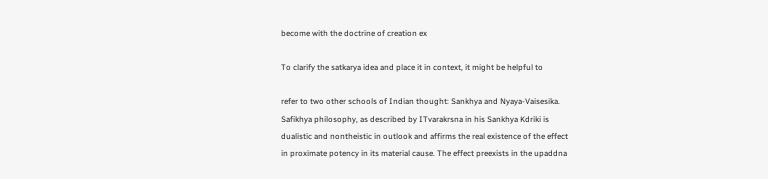become with the doctrine of creation ex

To clarify the satkarya idea and place it in context, it might be helpful to

refer to two other schools of Indian thought: Sankhya and Nyaya-Vaisesika.
Safikhya philosophy, as described by ITvarakrsna in his Sankhya Kdriki is
dualistic and nontheistic in outlook and affirms the real existence of the effect
in proximate potency in its material cause. The effect preexists in the upaddna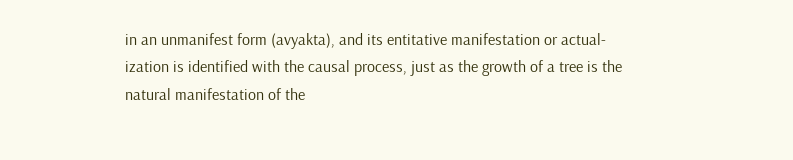in an unmanifest form (avyakta), and its entitative manifestation or actual-
ization is identified with the causal process, just as the growth of a tree is the
natural manifestation of the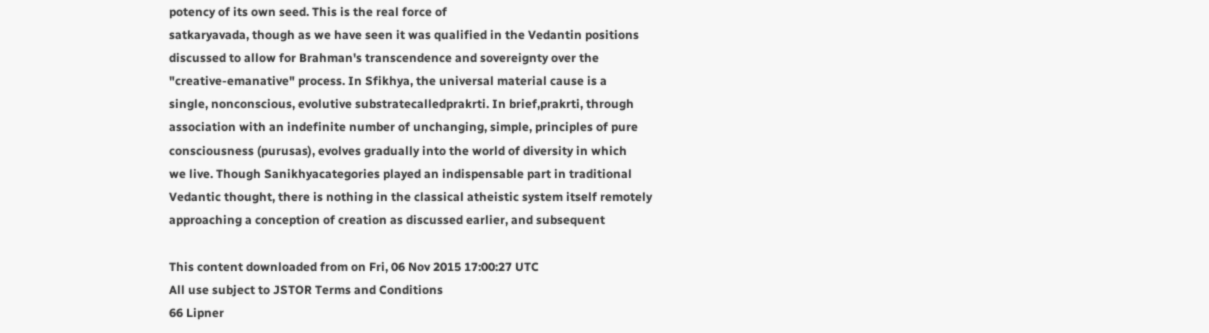potency of its own seed. This is the real force of
satkaryavada, though as we have seen it was qualified in the Vedantin positions
discussed to allow for Brahman's transcendence and sovereignty over the
"creative-emanative" process. In Sfikhya, the universal material cause is a
single, nonconscious, evolutive substratecalledprakrti. In brief,prakrti, through
association with an indefinite number of unchanging, simple, principles of pure
consciousness (purusas), evolves gradually into the world of diversity in which
we live. Though Sanikhyacategories played an indispensable part in traditional
Vedantic thought, there is nothing in the classical atheistic system itself remotely
approaching a conception of creation as discussed earlier, and subsequent

This content downloaded from on Fri, 06 Nov 2015 17:00:27 UTC
All use subject to JSTOR Terms and Conditions
66 Lipner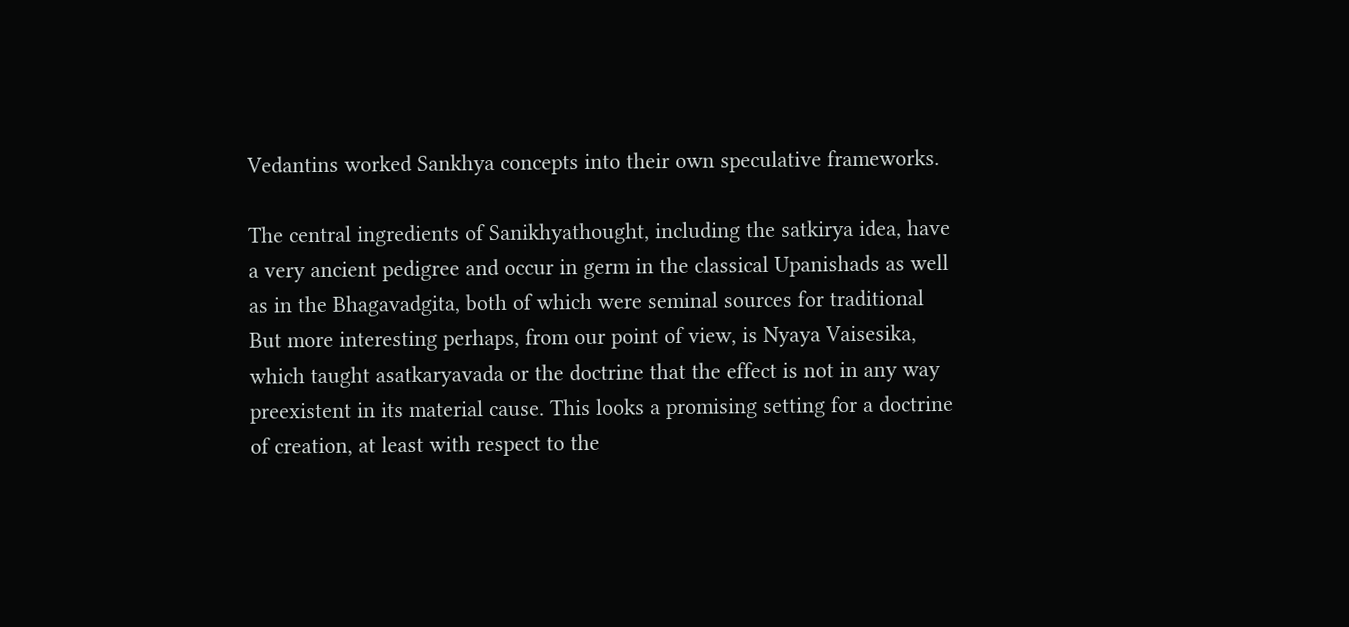Vedantins worked Sankhya concepts into their own speculative frameworks.

The central ingredients of Sanikhyathought, including the satkirya idea, have
a very ancient pedigree and occur in germ in the classical Upanishads as well
as in the Bhagavadgita, both of which were seminal sources for traditional
But more interesting perhaps, from our point of view, is Nyaya Vaisesika,
which taught asatkaryavada or the doctrine that the effect is not in any way
preexistent in its material cause. This looks a promising setting for a doctrine
of creation, at least with respect to the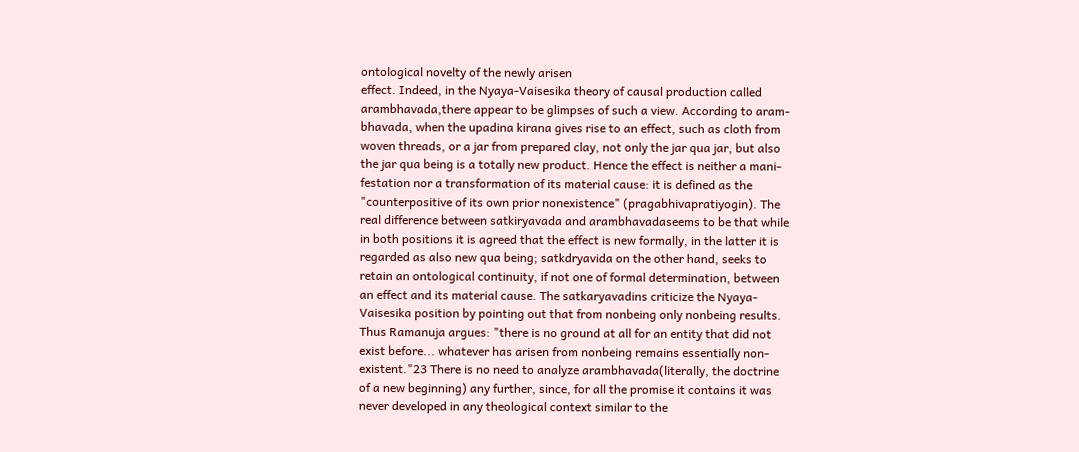ontological novelty of the newly arisen
effect. Indeed, in the Nyaya-Vaisesika theory of causal production called
arambhavada,there appear to be glimpses of such a view. According to aram-
bhavada, when the upadina kirana gives rise to an effect, such as cloth from
woven threads, or a jar from prepared clay, not only the jar qua jar, but also
the jar qua being is a totally new product. Hence the effect is neither a mani-
festation nor a transformation of its material cause: it is defined as the
"counterpositive of its own prior nonexistence" (pragabhivapratiyogin). The
real difference between satkiryavada and arambhavadaseems to be that while
in both positions it is agreed that the effect is new formally, in the latter it is
regarded as also new qua being; satkdryavida on the other hand, seeks to
retain an ontological continuity, if not one of formal determination, between
an effect and its material cause. The satkaryavadins criticize the Nyaya-
Vaisesika position by pointing out that from nonbeing only nonbeing results.
Thus Ramanuja argues: "there is no ground at all for an entity that did not
exist before... whatever has arisen from nonbeing remains essentially non-
existent."23 There is no need to analyze arambhavada(literally, the doctrine
of a new beginning) any further, since, for all the promise it contains it was
never developed in any theological context similar to the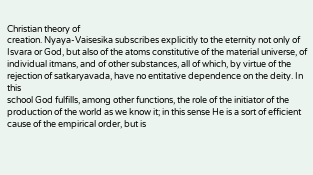Christian theory of
creation. Nyaya-Vaisesika subscribes explicitly to the eternity not only of
Isvara or God, but also of the atoms constitutive of the material universe, of
individual itmans, and of other substances, all of which, by virtue of the
rejection of satkaryavada, have no entitative dependence on the deity. In this
school God fulfills, among other functions, the role of the initiator of the
production of the world as we know it; in this sense He is a sort of efficient
cause of the empirical order, but is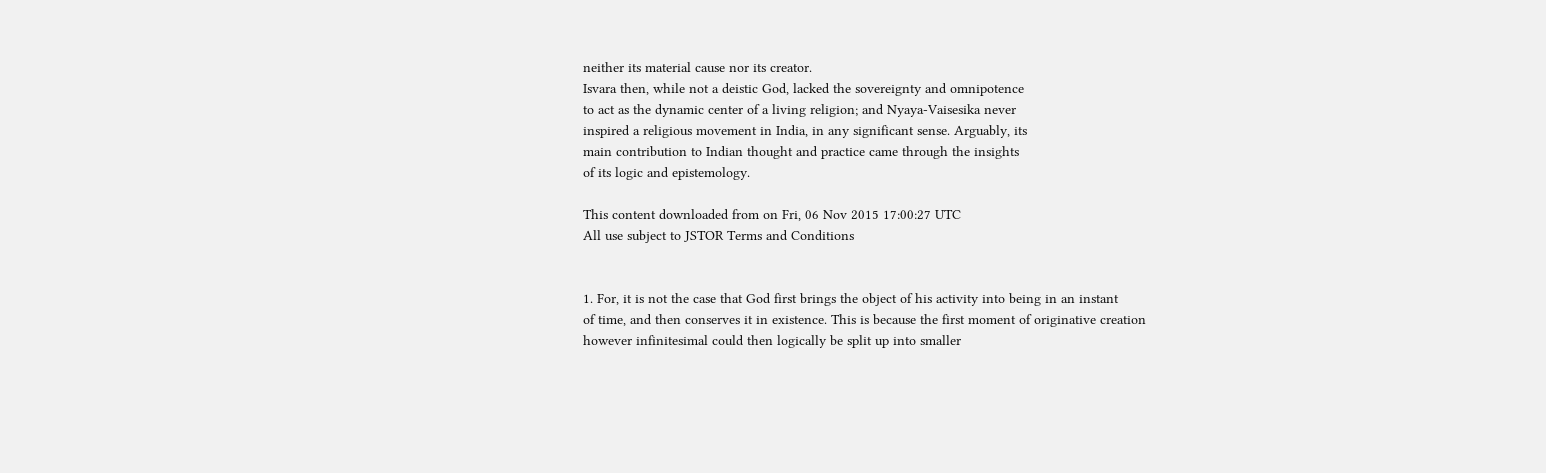neither its material cause nor its creator.
Isvara then, while not a deistic God, lacked the sovereignty and omnipotence
to act as the dynamic center of a living religion; and Nyaya-Vaisesika never
inspired a religious movement in India, in any significant sense. Arguably, its
main contribution to Indian thought and practice came through the insights
of its logic and epistemology.

This content downloaded from on Fri, 06 Nov 2015 17:00:27 UTC
All use subject to JSTOR Terms and Conditions


1. For, it is not the case that God first brings the object of his activity into being in an instant
of time, and then conserves it in existence. This is because the first moment of originative creation
however infinitesimal could then logically be split up into smaller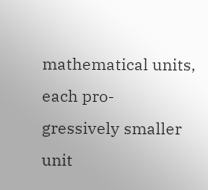mathematical units, each pro-
gressively smaller unit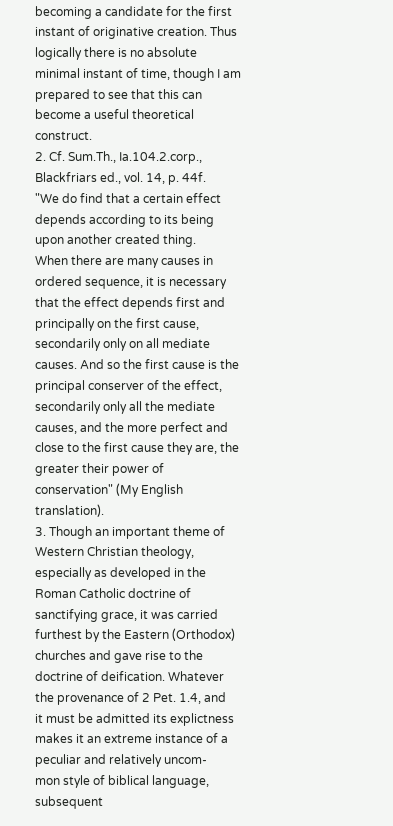becoming a candidate for the first instant of originative creation. Thus
logically there is no absolute minimal instant of time, though I am prepared to see that this can
become a useful theoretical construct.
2. Cf. Sum.Th., Ia.104.2.corp., Blackfriars ed., vol. 14, p. 44f.
"We do find that a certain effect depends according to its being upon another created thing.
When there are many causes in ordered sequence, it is necessary that the effect depends first and
principally on the first cause, secondarily only on all mediate causes. And so the first cause is the
principal conserver of the effect, secondarily only all the mediate causes, and the more perfect and
close to the first cause they are, the greater their power of conservation" (My English translation).
3. Though an important theme of Western Christian theology, especially as developed in the
Roman Catholic doctrine of sanctifying grace, it was carried furthest by the Eastern (Orthodox)
churches and gave rise to the doctrine of deification. Whatever the provenance of 2 Pet. 1.4, and
it must be admitted its explictness makes it an extreme instance of a peculiar and relatively uncom-
mon style of biblical language, subsequent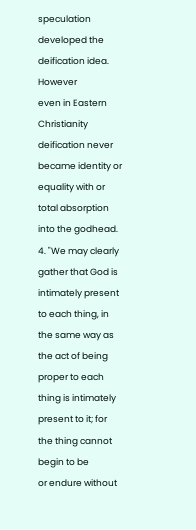speculation developed the deification idea. However
even in Eastern Christianity deification never became identity or equality with or total absorption
into the godhead.
4. "We may clearly gather that God is intimately present to each thing, in the same way as
the act of being proper to each thing is intimately present to it; for the thing cannot begin to be
or endure without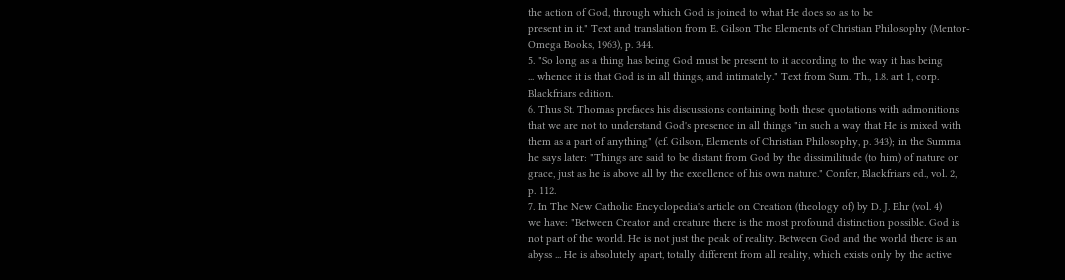the action of God, through which God is joined to what He does so as to be
present in it." Text and translation from E. Gilson The Elements of Christian Philosophy (Mentor-
Omega Books, 1963), p. 344.
5. "So long as a thing has being God must be present to it according to the way it has being
... whence it is that God is in all things, and intimately." Text from Sum. Th., 1.8. art 1, corp.
Blackfriars edition.
6. Thus St. Thomas prefaces his discussions containing both these quotations with admonitions
that we are not to understand God's presence in all things "in such a way that He is mixed with
them as a part of anything" (cf. Gilson, Elements of Christian Philosophy, p. 343); in the Summa
he says later: "Things are said to be distant from God by the dissimilitude (to him) of nature or
grace, just as he is above all by the excellence of his own nature." Confer, Blackfriars ed., vol. 2,
p. 112.
7. In The New Catholic Encyclopedia's article on Creation (theology of) by D. J. Ehr (vol. 4)
we have: "Between Creator and creature there is the most profound distinction possible. God is
not part of the world. He is not just the peak of reality. Between God and the world there is an
abyss ... He is absolutely apart, totally different from all reality, which exists only by the active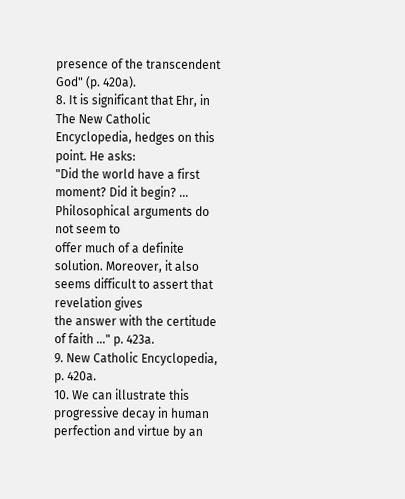presence of the transcendent God" (p. 420a).
8. It is significant that Ehr, in The New Catholic Encyclopedia, hedges on this point. He asks:
"Did the world have a first moment? Did it begin? ... Philosophical arguments do not seem to
offer much of a definite solution. Moreover, it also seems difficult to assert that revelation gives
the answer with the certitude of faith ..." p. 423a.
9. New Catholic Encyclopedia, p. 420a.
10. We can illustrate this progressive decay in human perfection and virtue by an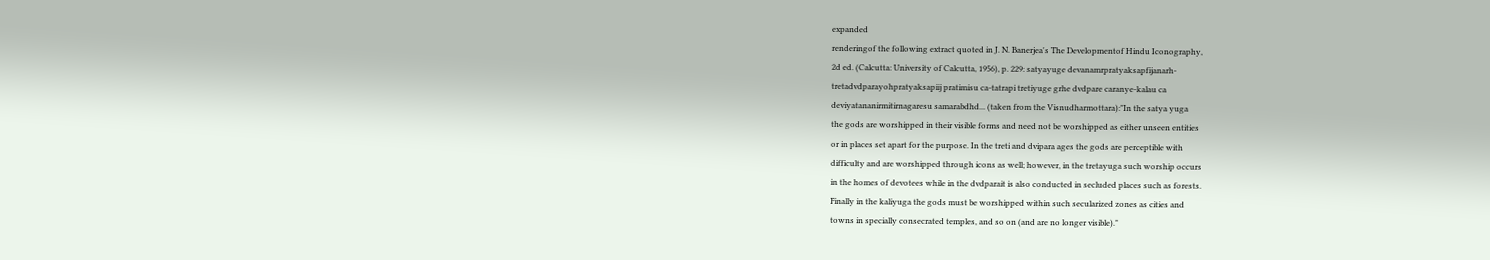expanded
renderingof the following extract quoted in J. N. Banerjea's The Developmentof Hindu Iconography,
2d ed. (Calcutta: University of Calcutta, 1956), p. 229: satyayuge devanamrpratyaksapfijanarh-
tretadvdparayohpratyaksapiij pratimisu ca-tatrapi tretiyuge grhe dvdpare caranye-kalau ca
deviyatananirmitirnagaresu samarabdhd... (taken from the Visnudharmottara):"In the satya yuga
the gods are worshipped in their visible forms and need not be worshipped as either unseen entities
or in places set apart for the purpose. In the treti and dvipara ages the gods are perceptible with
difficulty and are worshipped through icons as well; however, in the tretayuga such worship occurs
in the homes of devotees while in the dvdparait is also conducted in secluded places such as forests.
Finally in the kaliyuga the gods must be worshipped within such secularized zones as cities and
towns in specially consecrated temples, and so on (and are no longer visible)."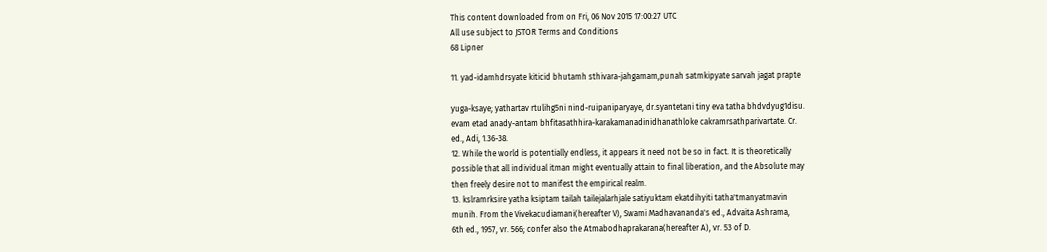This content downloaded from on Fri, 06 Nov 2015 17:00:27 UTC
All use subject to JSTOR Terms and Conditions
68 Lipner

11. yad-idamhdrsyate kiticid bhutamh sthivara-jahgamam,punah satmkipyate sarvah jagat prapte

yuga-ksaye; yathartav rtulihg5ni nind-ruipaniparyaye, dr.syantetani tiny eva tatha bhdvdyug1disu.
evam etad anady-antam bhfitasathhira-karakamanadinidhanathloke cakramrsathparivartate. Cr.
ed., Adi, 1.36-38.
12. While the world is potentially endless, it appears it need not be so in fact. It is theoretically
possible that all individual itman might eventually attain to final liberation, and the Absolute may
then freely desire not to manifest the empirical realm.
13. kslramrksire yatha ksiptam tailah tailejalarhjale satiyuktam ekatdihyiti tatha'tmanyatmavin
munih. From the Vivekacudiamani(hereafter V), Swami Madhavananda's ed., Advaita Ashrama,
6th ed., 1957, vr. 566; confer also the Atmabodhaprakarana(hereafter A), vr. 53 of D.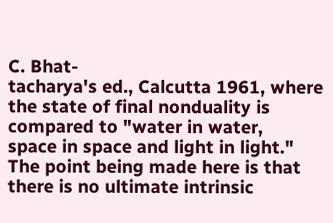C. Bhat-
tacharya's ed., Calcutta 1961, where the state of final nonduality is compared to "water in water,
space in space and light in light." The point being made here is that there is no ultimate intrinsic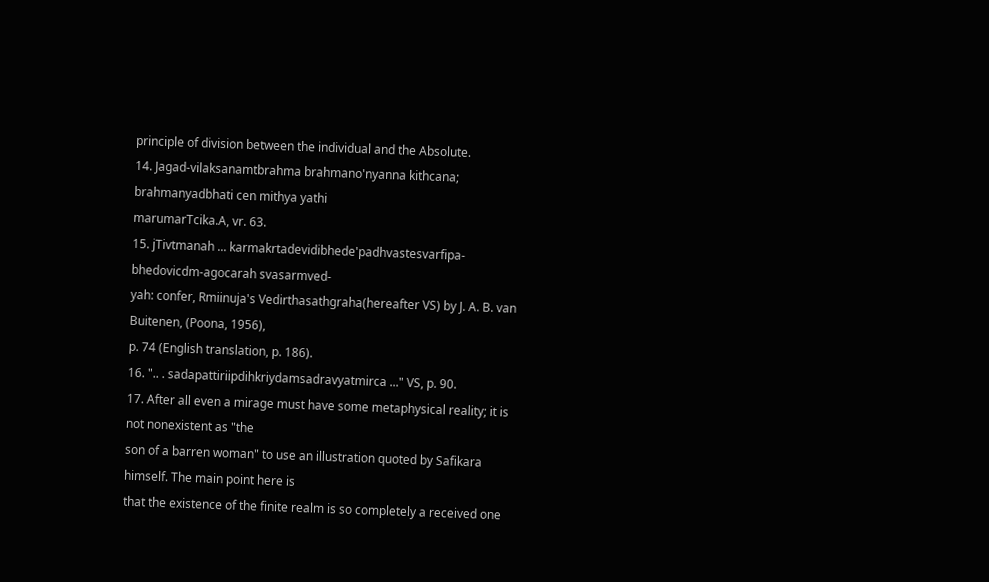principle of division between the individual and the Absolute.
14. Jagad-vilaksanamtbrahma brahmano'nyanna kithcana; brahmanyadbhati cen mithya yathi
marumarTcika.A, vr. 63.
15. jTivtmanah ... karmakrtadevidibhede'padhvastesvarfipa-bhedovicdm-agocarah svasarmved-
yah: confer, Rmiinuja's Vedirthasathgraha(hereafter VS) by J. A. B. van Buitenen, (Poona, 1956),
p. 74 (English translation, p. 186).
16. ".. . sadapattiriipdihkriydamsadravyatmirca ..." VS, p. 90.
17. After all even a mirage must have some metaphysical reality; it is not nonexistent as "the
son of a barren woman" to use an illustration quoted by Safikara himself. The main point here is
that the existence of the finite realm is so completely a received one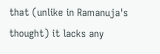that (unlike in Ramanuja's
thought) it lacks any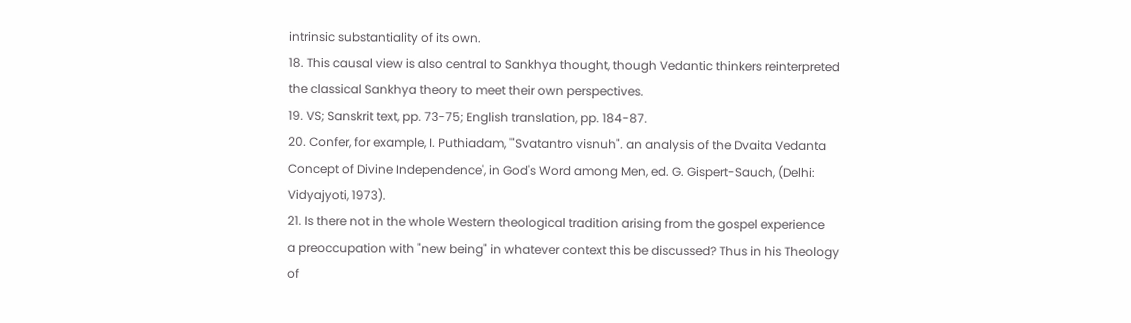intrinsic substantiality of its own.
18. This causal view is also central to Sankhya thought, though Vedantic thinkers reinterpreted
the classical Sankhya theory to meet their own perspectives.
19. VS; Sanskrit text, pp. 73-75; English translation, pp. 184-87.
20. Confer, for example, I. Puthiadam, '"Svatantro visnuh". an analysis of the Dvaita Vedanta
Concept of Divine Independence', in God's Word among Men, ed. G. Gispert-Sauch, (Delhi:
Vidyajyoti, 1973).
21. Is there not in the whole Western theological tradition arising from the gospel experience
a preoccupation with "new being" in whatever context this be discussed? Thus in his Theology of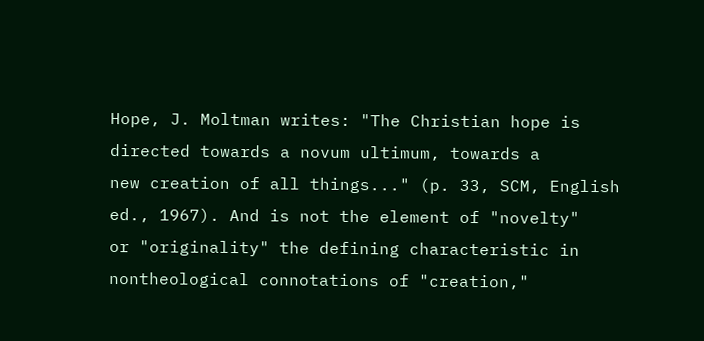Hope, J. Moltman writes: "The Christian hope is directed towards a novum ultimum, towards a
new creation of all things..." (p. 33, SCM, English ed., 1967). And is not the element of "novelty"
or "originality" the defining characteristic in nontheological connotations of "creation,"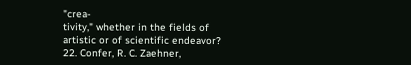"crea-
tivity," whether in the fields of artistic or of scientific endeavor?
22. Confer, R. C. Zaehner,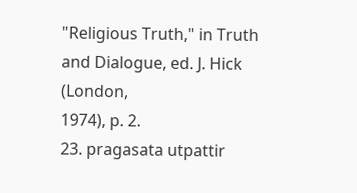"Religious Truth," in Truth and Dialogue, ed. J. Hick (London,
1974), p. 2.
23. pragasata utpattir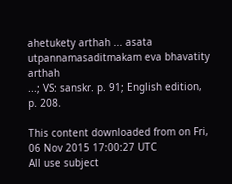ahetukety arthah ... asata utpannamasaditmakam eva bhavatity arthah
...; VS: sanskr. p. 91; English edition, p. 208.

This content downloaded from on Fri, 06 Nov 2015 17:00:27 UTC
All use subject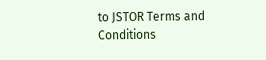to JSTOR Terms and Conditions